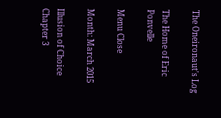The Oneironaut's Log

The Home of Eric Ponvelle

Menu Close

Month: March 2015

Illusion of Choice Chapter 3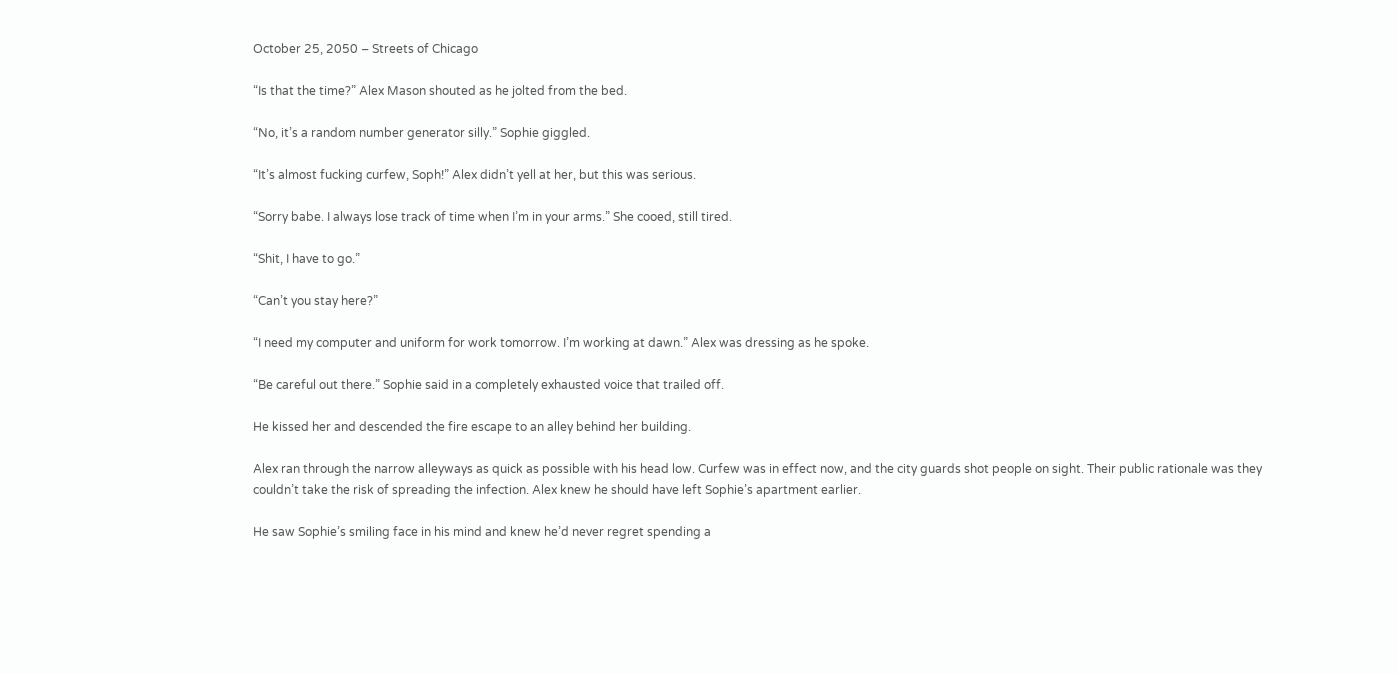October 25, 2050 – Streets of Chicago

“Is that the time?” Alex Mason shouted as he jolted from the bed.

“No, it’s a random number generator silly.” Sophie giggled.

“It’s almost fucking curfew, Soph!” Alex didn’t yell at her, but this was serious.

“Sorry babe. I always lose track of time when I’m in your arms.” She cooed, still tired.

“Shit, I have to go.”

“Can’t you stay here?”

“I need my computer and uniform for work tomorrow. I’m working at dawn.” Alex was dressing as he spoke.

“Be careful out there.” Sophie said in a completely exhausted voice that trailed off.

He kissed her and descended the fire escape to an alley behind her building.

Alex ran through the narrow alleyways as quick as possible with his head low. Curfew was in effect now, and the city guards shot people on sight. Their public rationale was they couldn’t take the risk of spreading the infection. Alex knew he should have left Sophie’s apartment earlier.

He saw Sophie’s smiling face in his mind and knew he’d never regret spending a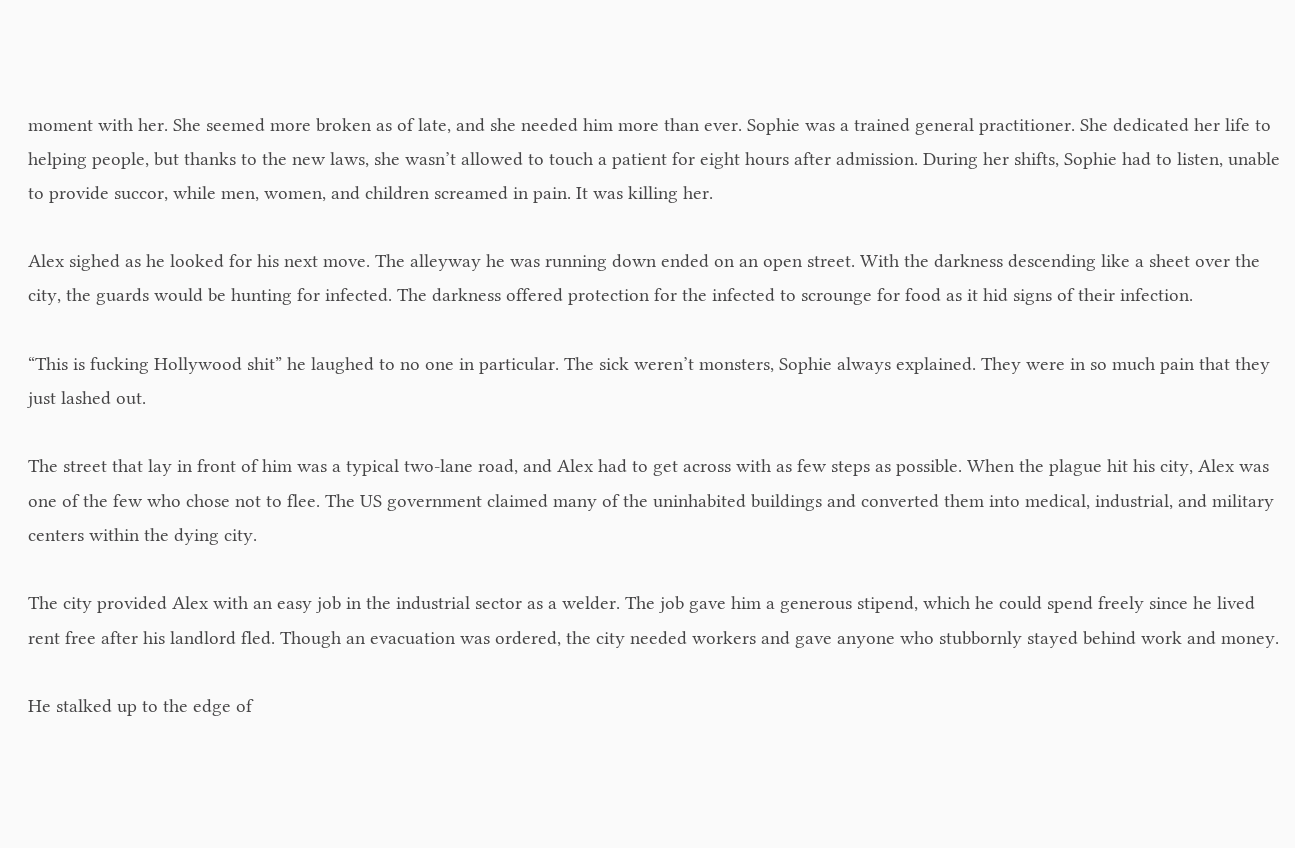moment with her. She seemed more broken as of late, and she needed him more than ever. Sophie was a trained general practitioner. She dedicated her life to helping people, but thanks to the new laws, she wasn’t allowed to touch a patient for eight hours after admission. During her shifts, Sophie had to listen, unable to provide succor, while men, women, and children screamed in pain. It was killing her.

Alex sighed as he looked for his next move. The alleyway he was running down ended on an open street. With the darkness descending like a sheet over the city, the guards would be hunting for infected. The darkness offered protection for the infected to scrounge for food as it hid signs of their infection.

“This is fucking Hollywood shit” he laughed to no one in particular. The sick weren’t monsters, Sophie always explained. They were in so much pain that they just lashed out.

The street that lay in front of him was a typical two-lane road, and Alex had to get across with as few steps as possible. When the plague hit his city, Alex was one of the few who chose not to flee. The US government claimed many of the uninhabited buildings and converted them into medical, industrial, and military centers within the dying city.

The city provided Alex with an easy job in the industrial sector as a welder. The job gave him a generous stipend, which he could spend freely since he lived rent free after his landlord fled. Though an evacuation was ordered, the city needed workers and gave anyone who stubbornly stayed behind work and money.

He stalked up to the edge of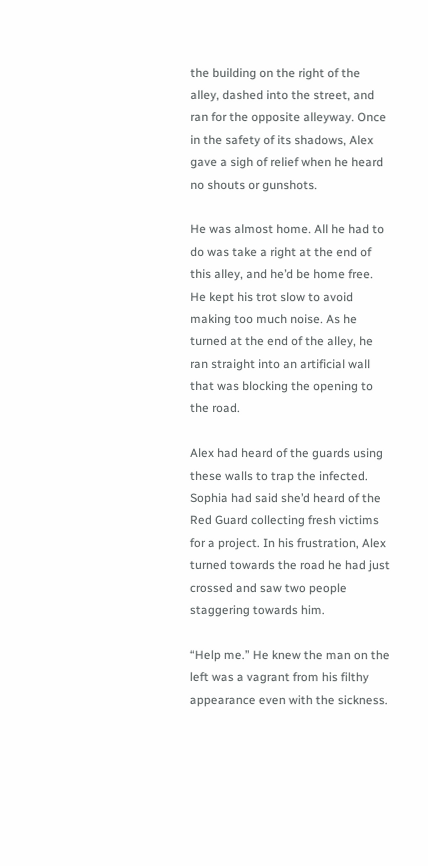the building on the right of the alley, dashed into the street, and ran for the opposite alleyway. Once in the safety of its shadows, Alex gave a sigh of relief when he heard no shouts or gunshots.

He was almost home. All he had to do was take a right at the end of this alley, and he’d be home free. He kept his trot slow to avoid making too much noise. As he turned at the end of the alley, he ran straight into an artificial wall that was blocking the opening to the road.

Alex had heard of the guards using these walls to trap the infected. Sophia had said she’d heard of the Red Guard collecting fresh victims for a project. In his frustration, Alex turned towards the road he had just crossed and saw two people staggering towards him.

“Help me.” He knew the man on the left was a vagrant from his filthy appearance even with the sickness.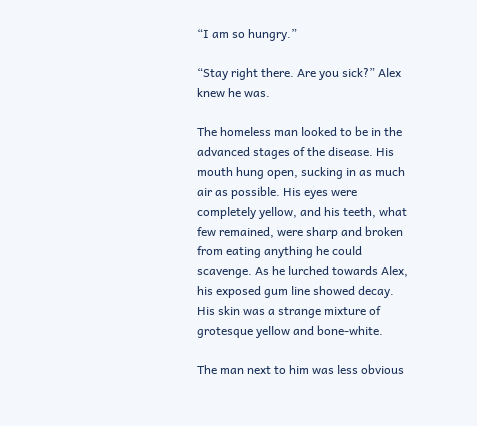“I am so hungry.”

“Stay right there. Are you sick?” Alex knew he was.

The homeless man looked to be in the advanced stages of the disease. His mouth hung open, sucking in as much air as possible. His eyes were completely yellow, and his teeth, what few remained, were sharp and broken from eating anything he could scavenge. As he lurched towards Alex, his exposed gum line showed decay. His skin was a strange mixture of grotesque yellow and bone-white.

The man next to him was less obvious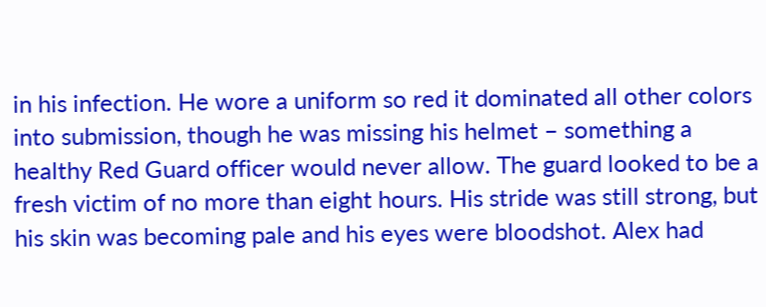in his infection. He wore a uniform so red it dominated all other colors into submission, though he was missing his helmet – something a healthy Red Guard officer would never allow. The guard looked to be a fresh victim of no more than eight hours. His stride was still strong, but his skin was becoming pale and his eyes were bloodshot. Alex had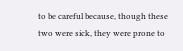to be careful because, though these two were sick, they were prone to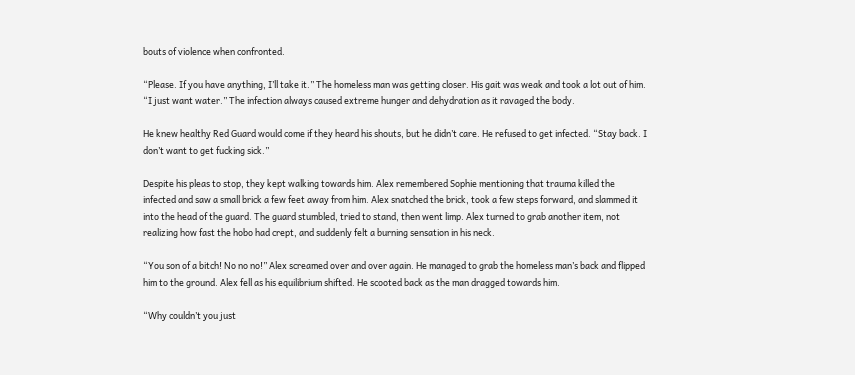bouts of violence when confronted.

“Please. If you have anything, I’ll take it.” The homeless man was getting closer. His gait was weak and took a lot out of him. “I just want water.” The infection always caused extreme hunger and dehydration as it ravaged the body.

He knew healthy Red Guard would come if they heard his shouts, but he didn’t care. He refused to get infected. “Stay back. I don’t want to get fucking sick.”

Despite his pleas to stop, they kept walking towards him. Alex remembered Sophie mentioning that trauma killed the infected and saw a small brick a few feet away from him. Alex snatched the brick, took a few steps forward, and slammed it into the head of the guard. The guard stumbled, tried to stand, then went limp. Alex turned to grab another item, not realizing how fast the hobo had crept, and suddenly felt a burning sensation in his neck.

“You son of a bitch! No no no!” Alex screamed over and over again. He managed to grab the homeless man’s back and flipped him to the ground. Alex fell as his equilibrium shifted. He scooted back as the man dragged towards him.

“Why couldn’t you just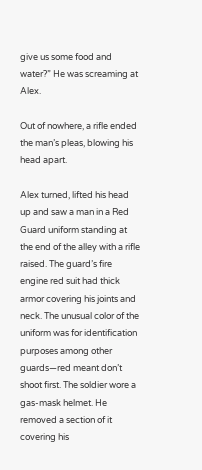give us some food and water?” He was screaming at Alex.

Out of nowhere, a rifle ended the man’s pleas, blowing his head apart.

Alex turned, lifted his head up and saw a man in a Red Guard uniform standing at the end of the alley with a rifle raised. The guard’s fire engine red suit had thick armor covering his joints and neck. The unusual color of the uniform was for identification purposes among other guards—red meant don’t shoot first. The soldier wore a gas-mask helmet. He removed a section of it covering his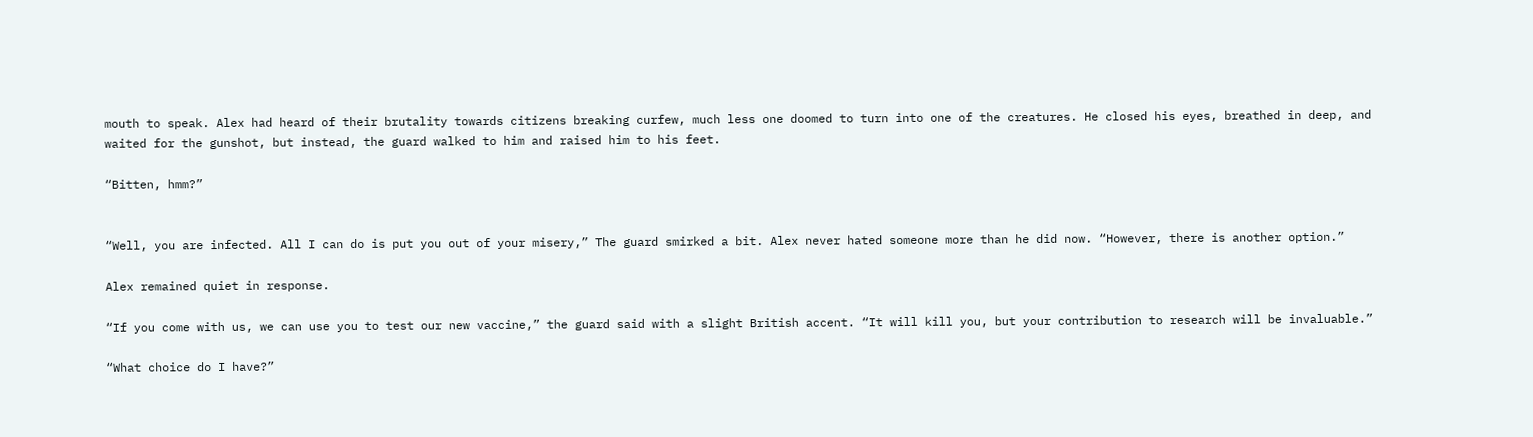mouth to speak. Alex had heard of their brutality towards citizens breaking curfew, much less one doomed to turn into one of the creatures. He closed his eyes, breathed in deep, and waited for the gunshot, but instead, the guard walked to him and raised him to his feet.

“Bitten, hmm?”


“Well, you are infected. All I can do is put you out of your misery,” The guard smirked a bit. Alex never hated someone more than he did now. “However, there is another option.”

Alex remained quiet in response.

“If you come with us, we can use you to test our new vaccine,” the guard said with a slight British accent. “It will kill you, but your contribution to research will be invaluable.”

“What choice do I have?”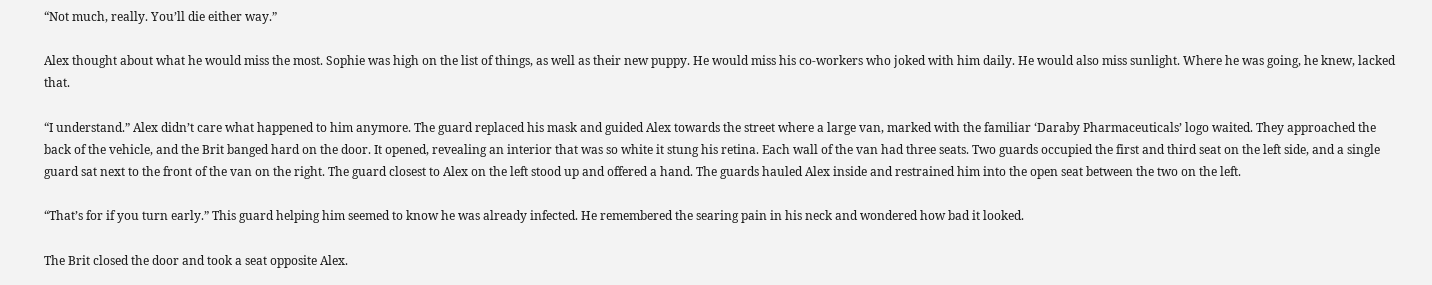“Not much, really. You’ll die either way.”

Alex thought about what he would miss the most. Sophie was high on the list of things, as well as their new puppy. He would miss his co-workers who joked with him daily. He would also miss sunlight. Where he was going, he knew, lacked that.

“I understand.” Alex didn’t care what happened to him anymore. The guard replaced his mask and guided Alex towards the street where a large van, marked with the familiar ‘Daraby Pharmaceuticals’ logo waited. They approached the back of the vehicle, and the Brit banged hard on the door. It opened, revealing an interior that was so white it stung his retina. Each wall of the van had three seats. Two guards occupied the first and third seat on the left side, and a single guard sat next to the front of the van on the right. The guard closest to Alex on the left stood up and offered a hand. The guards hauled Alex inside and restrained him into the open seat between the two on the left.

“That’s for if you turn early.” This guard helping him seemed to know he was already infected. He remembered the searing pain in his neck and wondered how bad it looked.

The Brit closed the door and took a seat opposite Alex.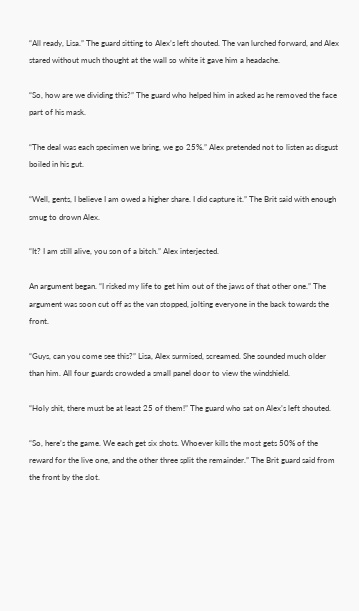“All ready, Lisa.” The guard sitting to Alex’s left shouted. The van lurched forward, and Alex stared without much thought at the wall so white it gave him a headache.

“So, how are we dividing this?” The guard who helped him in asked as he removed the face part of his mask.

“The deal was each specimen we bring, we go 25%.” Alex pretended not to listen as disgust boiled in his gut.

“Well, gents, I believe I am owed a higher share. I did capture it.” The Brit said with enough smug to drown Alex.

“It? I am still alive, you son of a bitch.” Alex interjected.

An argument began. “I risked my life to get him out of the jaws of that other one.” The argument was soon cut off as the van stopped, jolting everyone in the back towards the front.

“Guys, can you come see this?” Lisa, Alex surmised, screamed. She sounded much older than him. All four guards crowded a small panel door to view the windshield.

“Holy shit, there must be at least 25 of them!” The guard who sat on Alex’s left shouted.

“So, here’s the game. We each get six shots. Whoever kills the most gets 50% of the reward for the live one, and the other three split the remainder.” The Brit guard said from the front by the slot.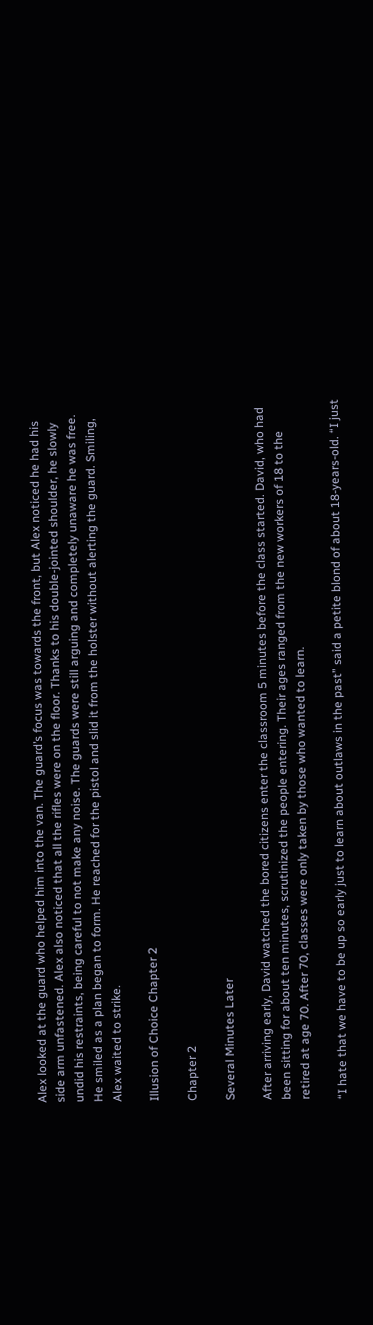Alex looked at the guard who helped him into the van. The guard’s focus was towards the front, but Alex noticed he had his side arm unfastened. Alex also noticed that all the rifles were on the floor. Thanks to his double-jointed shoulder, he slowly undid his restraints, being careful to not make any noise. The guards were still arguing and completely unaware he was free. He smiled as a plan began to form. He reached for the pistol and slid it from the holster without alerting the guard. Smiling, Alex waited to strike.

Illusion of Choice Chapter 2

Chapter 2

Several Minutes Later

After arriving early, David watched the bored citizens enter the classroom 5 minutes before the class started. David, who had been sitting for about ten minutes, scrutinized the people entering. Their ages ranged from the new workers of 18 to the retired at age 70. After 70, classes were only taken by those who wanted to learn.

“I hate that we have to be up so early just to learn about outlaws in the past” said a petite blond of about 18-years-old. “I just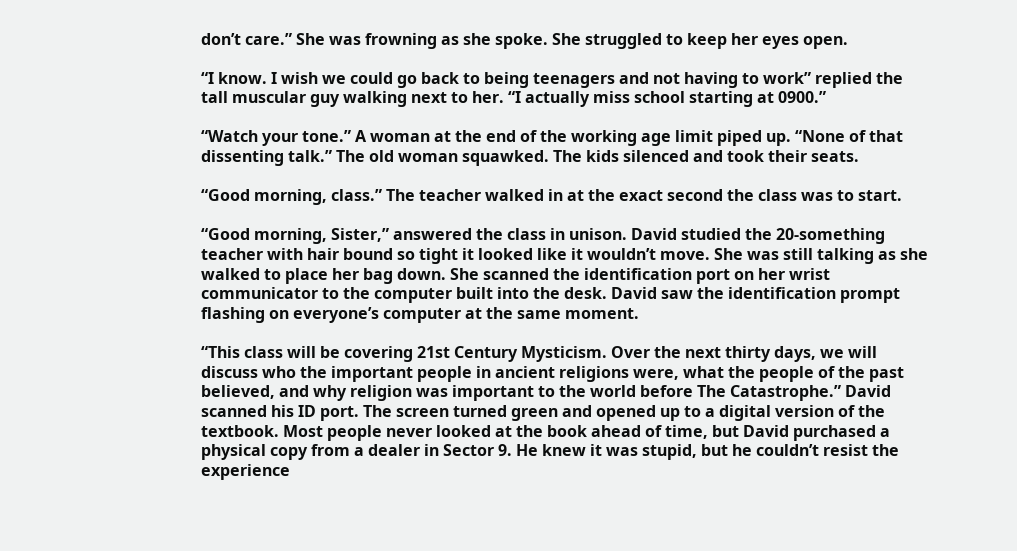don’t care.” She was frowning as she spoke. She struggled to keep her eyes open.

“I know. I wish we could go back to being teenagers and not having to work” replied the tall muscular guy walking next to her. “I actually miss school starting at 0900.”

“Watch your tone.” A woman at the end of the working age limit piped up. “None of that dissenting talk.” The old woman squawked. The kids silenced and took their seats.

“Good morning, class.” The teacher walked in at the exact second the class was to start.

“Good morning, Sister,” answered the class in unison. David studied the 20-something teacher with hair bound so tight it looked like it wouldn’t move. She was still talking as she walked to place her bag down. She scanned the identification port on her wrist communicator to the computer built into the desk. David saw the identification prompt flashing on everyone’s computer at the same moment.

“This class will be covering 21st Century Mysticism. Over the next thirty days, we will discuss who the important people in ancient religions were, what the people of the past believed, and why religion was important to the world before The Catastrophe.” David scanned his ID port. The screen turned green and opened up to a digital version of the textbook. Most people never looked at the book ahead of time, but David purchased a physical copy from a dealer in Sector 9. He knew it was stupid, but he couldn’t resist the experience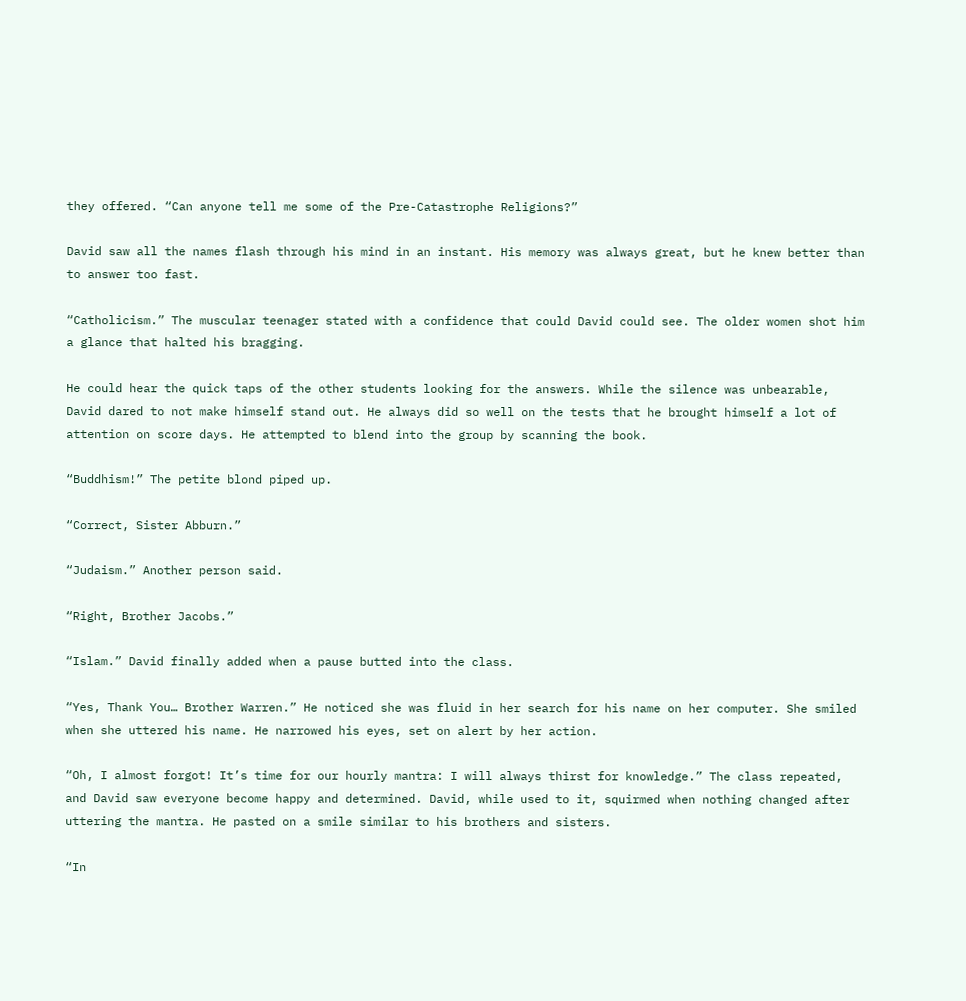they offered. “Can anyone tell me some of the Pre-Catastrophe Religions?”

David saw all the names flash through his mind in an instant. His memory was always great, but he knew better than to answer too fast.

“Catholicism.” The muscular teenager stated with a confidence that could David could see. The older women shot him a glance that halted his bragging.

He could hear the quick taps of the other students looking for the answers. While the silence was unbearable, David dared to not make himself stand out. He always did so well on the tests that he brought himself a lot of attention on score days. He attempted to blend into the group by scanning the book.

“Buddhism!” The petite blond piped up.

“Correct, Sister Abburn.”

“Judaism.” Another person said.

“Right, Brother Jacobs.”

“Islam.” David finally added when a pause butted into the class.

“Yes, Thank You… Brother Warren.” He noticed she was fluid in her search for his name on her computer. She smiled when she uttered his name. He narrowed his eyes, set on alert by her action.

“Oh, I almost forgot! It’s time for our hourly mantra: I will always thirst for knowledge.” The class repeated, and David saw everyone become happy and determined. David, while used to it, squirmed when nothing changed after uttering the mantra. He pasted on a smile similar to his brothers and sisters.

“In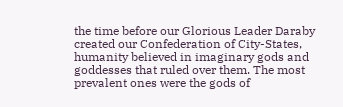the time before our Glorious Leader Daraby created our Confederation of City-States, humanity believed in imaginary gods and goddesses that ruled over them. The most prevalent ones were the gods of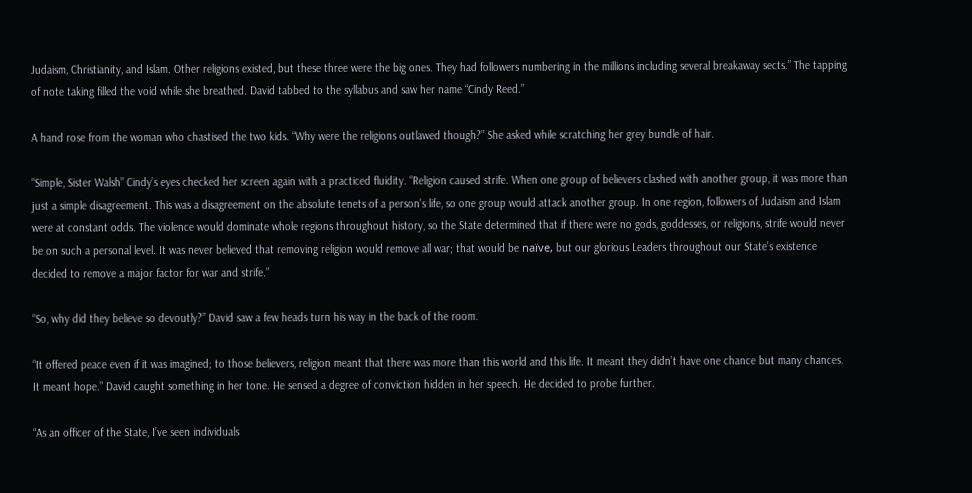Judaism, Christianity, and Islam. Other religions existed, but these three were the big ones. They had followers numbering in the millions including several breakaway sects.” The tapping of note taking filled the void while she breathed. David tabbed to the syllabus and saw her name “Cindy Reed.”

A hand rose from the woman who chastised the two kids. “Why were the religions outlawed though?” She asked while scratching her grey bundle of hair.

“Simple, Sister Walsh” Cindy’s eyes checked her screen again with a practiced fluidity. “Religion caused strife. When one group of believers clashed with another group, it was more than just a simple disagreement. This was a disagreement on the absolute tenets of a person’s life, so one group would attack another group. In one region, followers of Judaism and Islam were at constant odds. The violence would dominate whole regions throughout history, so the State determined that if there were no gods, goddesses, or religions, strife would never be on such a personal level. It was never believed that removing religion would remove all war; that would be naïve, but our glorious Leaders throughout our State’s existence decided to remove a major factor for war and strife.”

“So, why did they believe so devoutly?” David saw a few heads turn his way in the back of the room.

“It offered peace even if it was imagined; to those believers, religion meant that there was more than this world and this life. It meant they didn’t have one chance but many chances. It meant hope.” David caught something in her tone. He sensed a degree of conviction hidden in her speech. He decided to probe further.

“As an officer of the State, I’ve seen individuals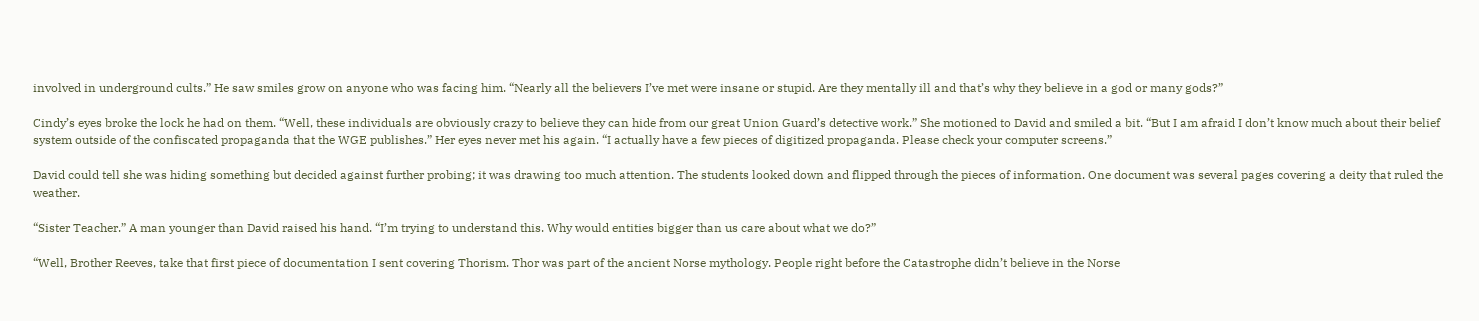involved in underground cults.” He saw smiles grow on anyone who was facing him. “Nearly all the believers I’ve met were insane or stupid. Are they mentally ill and that’s why they believe in a god or many gods?”

Cindy’s eyes broke the lock he had on them. “Well, these individuals are obviously crazy to believe they can hide from our great Union Guard’s detective work.” She motioned to David and smiled a bit. “But I am afraid I don’t know much about their belief system outside of the confiscated propaganda that the WGE publishes.” Her eyes never met his again. “I actually have a few pieces of digitized propaganda. Please check your computer screens.”

David could tell she was hiding something but decided against further probing; it was drawing too much attention. The students looked down and flipped through the pieces of information. One document was several pages covering a deity that ruled the weather.

“Sister Teacher.” A man younger than David raised his hand. “I’m trying to understand this. Why would entities bigger than us care about what we do?”

“Well, Brother Reeves, take that first piece of documentation I sent covering Thorism. Thor was part of the ancient Norse mythology. People right before the Catastrophe didn’t believe in the Norse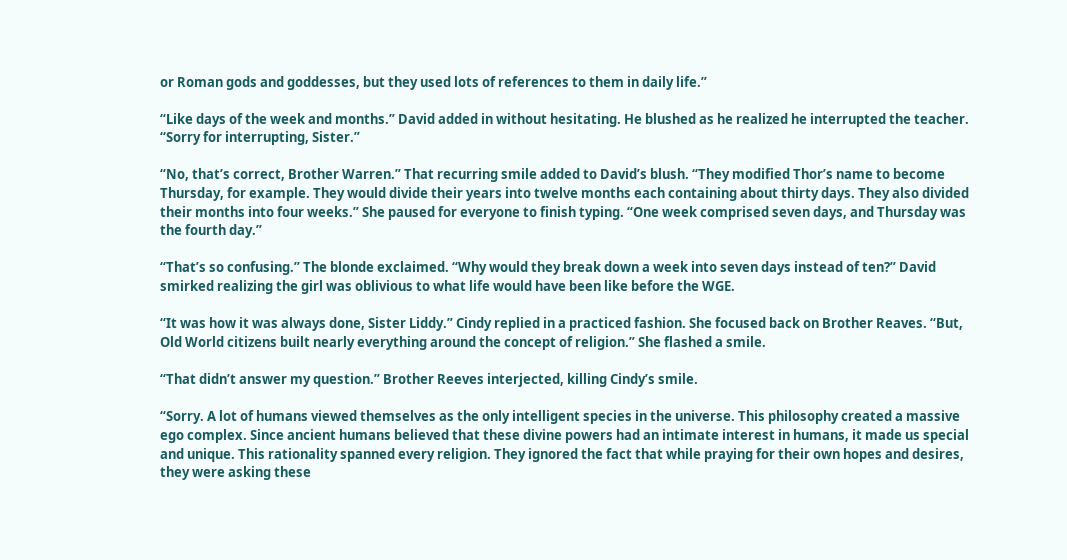or Roman gods and goddesses, but they used lots of references to them in daily life.”

“Like days of the week and months.” David added in without hesitating. He blushed as he realized he interrupted the teacher. “Sorry for interrupting, Sister.”

“No, that’s correct, Brother Warren.” That recurring smile added to David’s blush. “They modified Thor’s name to become Thursday, for example. They would divide their years into twelve months each containing about thirty days. They also divided their months into four weeks.” She paused for everyone to finish typing. “One week comprised seven days, and Thursday was the fourth day.”

“That’s so confusing.” The blonde exclaimed. “Why would they break down a week into seven days instead of ten?” David smirked realizing the girl was oblivious to what life would have been like before the WGE.

“It was how it was always done, Sister Liddy.” Cindy replied in a practiced fashion. She focused back on Brother Reaves. “But, Old World citizens built nearly everything around the concept of religion.” She flashed a smile.

“That didn’t answer my question.” Brother Reeves interjected, killing Cindy’s smile.

“Sorry. A lot of humans viewed themselves as the only intelligent species in the universe. This philosophy created a massive ego complex. Since ancient humans believed that these divine powers had an intimate interest in humans, it made us special and unique. This rationality spanned every religion. They ignored the fact that while praying for their own hopes and desires, they were asking these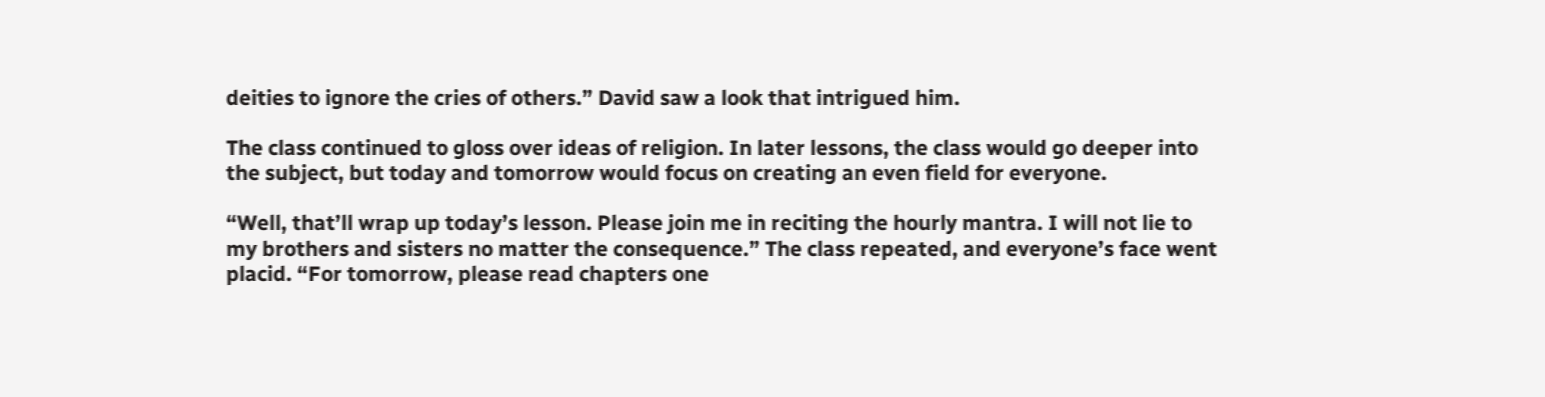deities to ignore the cries of others.” David saw a look that intrigued him.

The class continued to gloss over ideas of religion. In later lessons, the class would go deeper into the subject, but today and tomorrow would focus on creating an even field for everyone.

“Well, that’ll wrap up today’s lesson. Please join me in reciting the hourly mantra. I will not lie to my brothers and sisters no matter the consequence.” The class repeated, and everyone’s face went placid. “For tomorrow, please read chapters one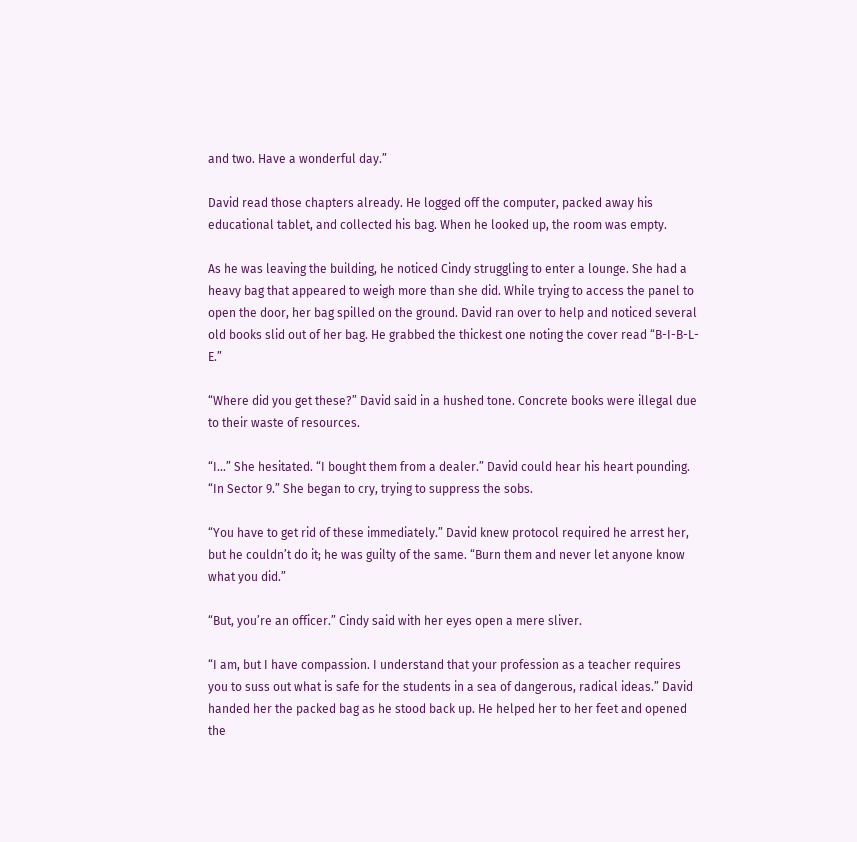and two. Have a wonderful day.”

David read those chapters already. He logged off the computer, packed away his educational tablet, and collected his bag. When he looked up, the room was empty.

As he was leaving the building, he noticed Cindy struggling to enter a lounge. She had a heavy bag that appeared to weigh more than she did. While trying to access the panel to open the door, her bag spilled on the ground. David ran over to help and noticed several old books slid out of her bag. He grabbed the thickest one noting the cover read “B-I-B-L-E.”

“Where did you get these?” David said in a hushed tone. Concrete books were illegal due to their waste of resources.

“I…” She hesitated. “I bought them from a dealer.” David could hear his heart pounding. “In Sector 9.” She began to cry, trying to suppress the sobs.

“You have to get rid of these immediately.” David knew protocol required he arrest her, but he couldn’t do it; he was guilty of the same. “Burn them and never let anyone know what you did.”

“But, you’re an officer.” Cindy said with her eyes open a mere sliver.

“I am, but I have compassion. I understand that your profession as a teacher requires you to suss out what is safe for the students in a sea of dangerous, radical ideas.” David handed her the packed bag as he stood back up. He helped her to her feet and opened the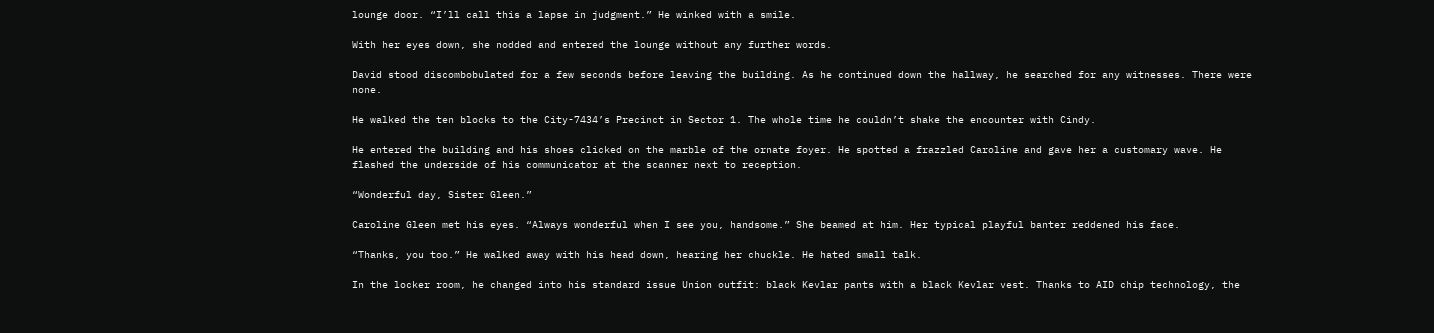lounge door. “I’ll call this a lapse in judgment.” He winked with a smile.

With her eyes down, she nodded and entered the lounge without any further words.

David stood discombobulated for a few seconds before leaving the building. As he continued down the hallway, he searched for any witnesses. There were none.

He walked the ten blocks to the City-7434’s Precinct in Sector 1. The whole time he couldn’t shake the encounter with Cindy.

He entered the building and his shoes clicked on the marble of the ornate foyer. He spotted a frazzled Caroline and gave her a customary wave. He flashed the underside of his communicator at the scanner next to reception.

“Wonderful day, Sister Gleen.”

Caroline Gleen met his eyes. “Always wonderful when I see you, handsome.” She beamed at him. Her typical playful banter reddened his face.

“Thanks, you too.” He walked away with his head down, hearing her chuckle. He hated small talk.

In the locker room, he changed into his standard issue Union outfit: black Kevlar pants with a black Kevlar vest. Thanks to AID chip technology, the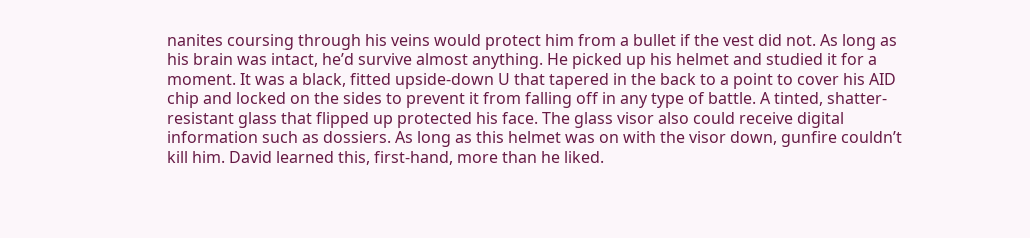nanites coursing through his veins would protect him from a bullet if the vest did not. As long as his brain was intact, he’d survive almost anything. He picked up his helmet and studied it for a moment. It was a black, fitted upside-down U that tapered in the back to a point to cover his AID chip and locked on the sides to prevent it from falling off in any type of battle. A tinted, shatter-resistant glass that flipped up protected his face. The glass visor also could receive digital information such as dossiers. As long as this helmet was on with the visor down, gunfire couldn’t kill him. David learned this, first-hand, more than he liked.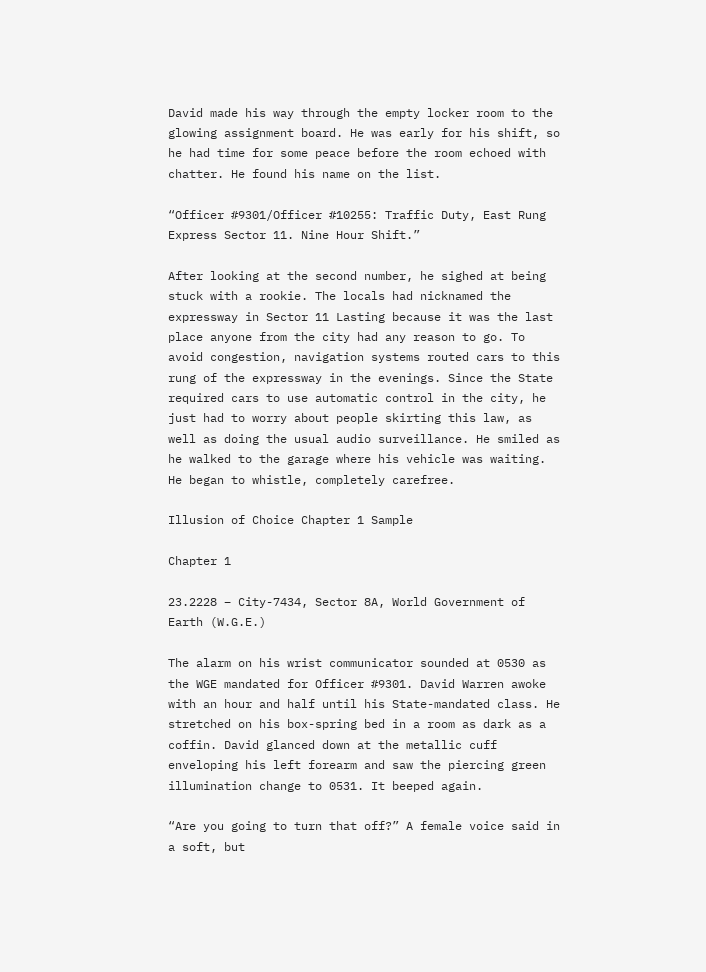David made his way through the empty locker room to the glowing assignment board. He was early for his shift, so he had time for some peace before the room echoed with chatter. He found his name on the list.

“Officer #9301/Officer #10255: Traffic Duty, East Rung Express Sector 11. Nine Hour Shift.”

After looking at the second number, he sighed at being stuck with a rookie. The locals had nicknamed the expressway in Sector 11 Lasting because it was the last place anyone from the city had any reason to go. To avoid congestion, navigation systems routed cars to this rung of the expressway in the evenings. Since the State required cars to use automatic control in the city, he just had to worry about people skirting this law, as well as doing the usual audio surveillance. He smiled as he walked to the garage where his vehicle was waiting. He began to whistle, completely carefree.

Illusion of Choice Chapter 1 Sample

Chapter 1

23.2228 – City-7434, Sector 8A, World Government of Earth (W.G.E.)

The alarm on his wrist communicator sounded at 0530 as the WGE mandated for Officer #9301. David Warren awoke with an hour and half until his State-mandated class. He stretched on his box-spring bed in a room as dark as a coffin. David glanced down at the metallic cuff enveloping his left forearm and saw the piercing green illumination change to 0531. It beeped again.

“Are you going to turn that off?” A female voice said in a soft, but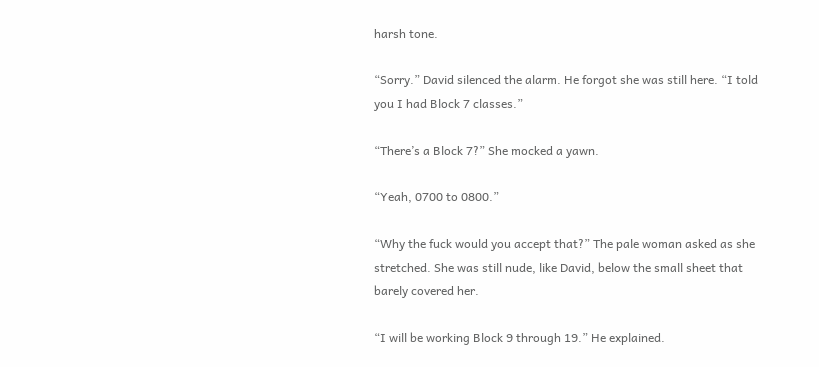harsh tone.

“Sorry.” David silenced the alarm. He forgot she was still here. “I told you I had Block 7 classes.”

“There’s a Block 7?” She mocked a yawn.

“Yeah, 0700 to 0800.”

“Why the fuck would you accept that?” The pale woman asked as she stretched. She was still nude, like David, below the small sheet that barely covered her.

“I will be working Block 9 through 19.” He explained.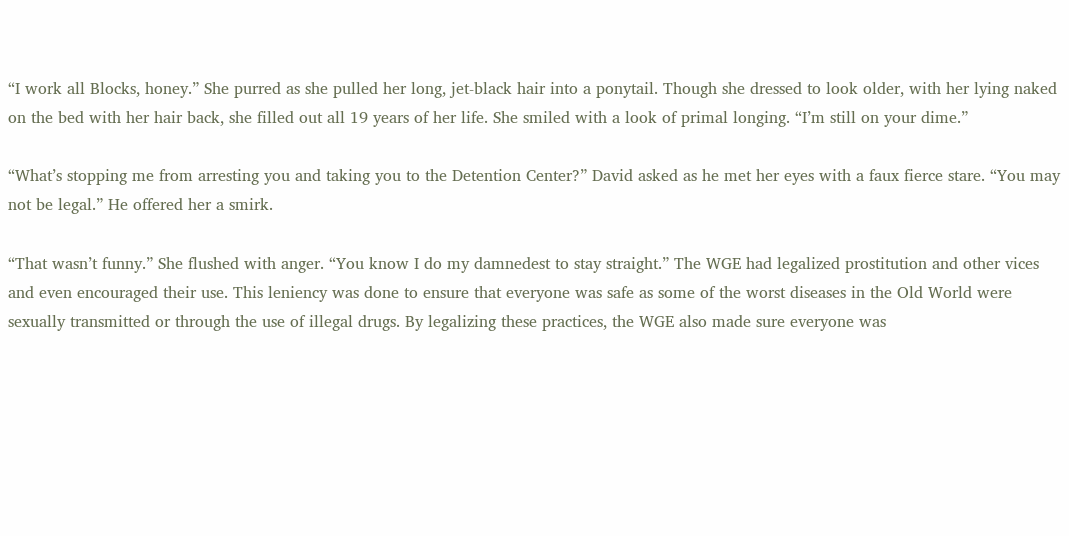“I work all Blocks, honey.” She purred as she pulled her long, jet-black hair into a ponytail. Though she dressed to look older, with her lying naked on the bed with her hair back, she filled out all 19 years of her life. She smiled with a look of primal longing. “I’m still on your dime.”

“What’s stopping me from arresting you and taking you to the Detention Center?” David asked as he met her eyes with a faux fierce stare. “You may not be legal.” He offered her a smirk.

“That wasn’t funny.” She flushed with anger. “You know I do my damnedest to stay straight.” The WGE had legalized prostitution and other vices and even encouraged their use. This leniency was done to ensure that everyone was safe as some of the worst diseases in the Old World were sexually transmitted or through the use of illegal drugs. By legalizing these practices, the WGE also made sure everyone was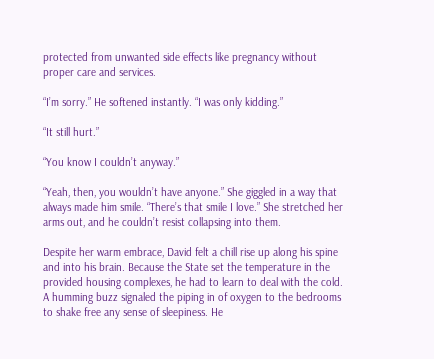protected from unwanted side effects like pregnancy without proper care and services.

“I’m sorry.” He softened instantly. “I was only kidding.”

“It still hurt.”

“You know I couldn’t anyway.”

“Yeah, then, you wouldn’t have anyone.” She giggled in a way that always made him smile. “There’s that smile I love.” She stretched her arms out, and he couldn’t resist collapsing into them.

Despite her warm embrace, David felt a chill rise up along his spine and into his brain. Because the State set the temperature in the provided housing complexes, he had to learn to deal with the cold. A humming buzz signaled the piping in of oxygen to the bedrooms to shake free any sense of sleepiness. He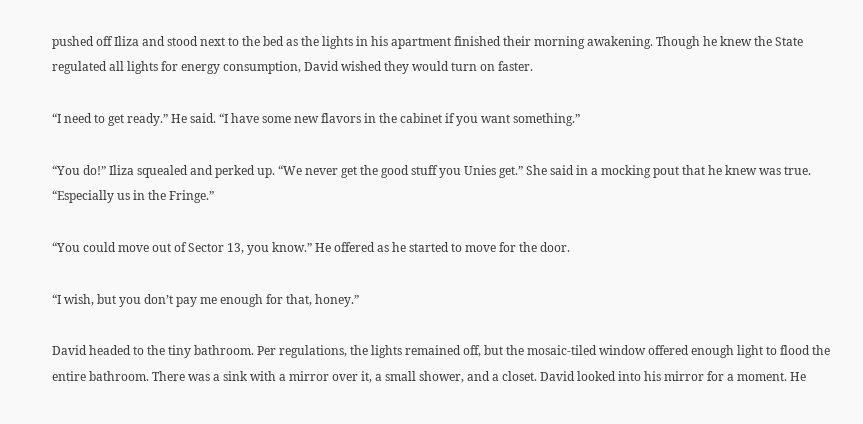pushed off Iliza and stood next to the bed as the lights in his apartment finished their morning awakening. Though he knew the State regulated all lights for energy consumption, David wished they would turn on faster.

“I need to get ready.” He said. “I have some new flavors in the cabinet if you want something.”

“You do!” Iliza squealed and perked up. “We never get the good stuff you Unies get.” She said in a mocking pout that he knew was true. “Especially us in the Fringe.”

“You could move out of Sector 13, you know.” He offered as he started to move for the door.

“I wish, but you don’t pay me enough for that, honey.”

David headed to the tiny bathroom. Per regulations, the lights remained off, but the mosaic-tiled window offered enough light to flood the entire bathroom. There was a sink with a mirror over it, a small shower, and a closet. David looked into his mirror for a moment. He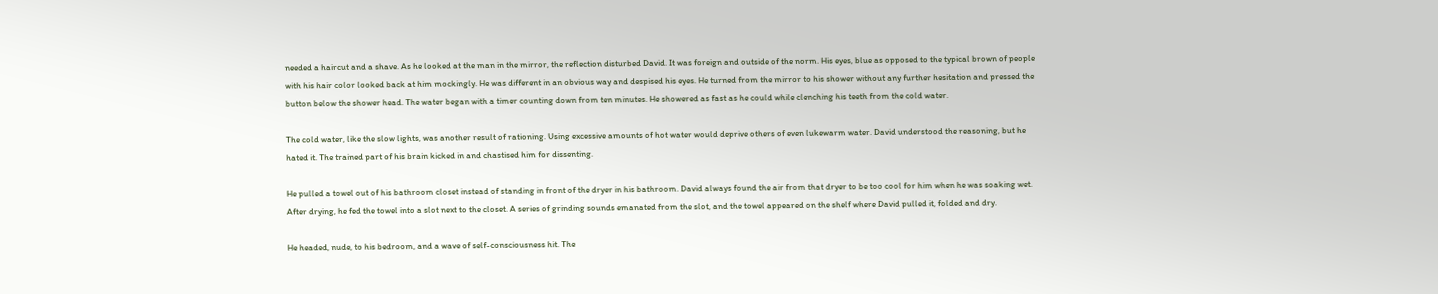needed a haircut and a shave. As he looked at the man in the mirror, the reflection disturbed David. It was foreign and outside of the norm. His eyes, blue as opposed to the typical brown of people with his hair color looked back at him mockingly. He was different in an obvious way and despised his eyes. He turned from the mirror to his shower without any further hesitation and pressed the button below the shower head. The water began with a timer counting down from ten minutes. He showered as fast as he could while clenching his teeth from the cold water.

The cold water, like the slow lights, was another result of rationing. Using excessive amounts of hot water would deprive others of even lukewarm water. David understood the reasoning, but he hated it. The trained part of his brain kicked in and chastised him for dissenting.

He pulled a towel out of his bathroom closet instead of standing in front of the dryer in his bathroom. David always found the air from that dryer to be too cool for him when he was soaking wet. After drying, he fed the towel into a slot next to the closet. A series of grinding sounds emanated from the slot, and the towel appeared on the shelf where David pulled it, folded and dry.

He headed, nude, to his bedroom, and a wave of self-consciousness hit. The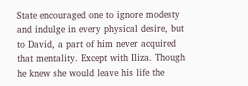State encouraged one to ignore modesty and indulge in every physical desire, but to David, a part of him never acquired that mentality. Except with Iliza. Though he knew she would leave his life the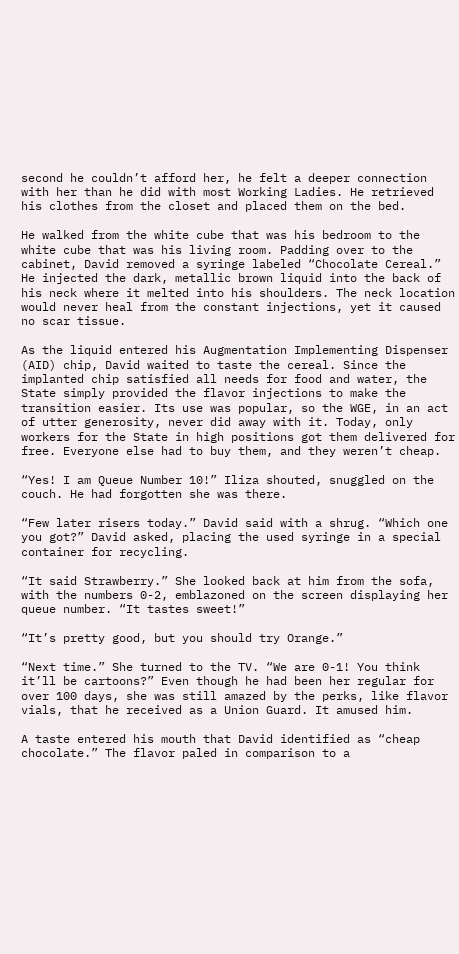second he couldn’t afford her, he felt a deeper connection with her than he did with most Working Ladies. He retrieved his clothes from the closet and placed them on the bed.

He walked from the white cube that was his bedroom to the white cube that was his living room. Padding over to the cabinet, David removed a syringe labeled “Chocolate Cereal.” He injected the dark, metallic brown liquid into the back of his neck where it melted into his shoulders. The neck location would never heal from the constant injections, yet it caused no scar tissue.

As the liquid entered his Augmentation Implementing Dispenser (AID) chip, David waited to taste the cereal. Since the implanted chip satisfied all needs for food and water, the State simply provided the flavor injections to make the transition easier. Its use was popular, so the WGE, in an act of utter generosity, never did away with it. Today, only workers for the State in high positions got them delivered for free. Everyone else had to buy them, and they weren’t cheap.

“Yes! I am Queue Number 10!” Iliza shouted, snuggled on the couch. He had forgotten she was there.

“Few later risers today.” David said with a shrug. “Which one you got?” David asked, placing the used syringe in a special container for recycling.

“It said Strawberry.” She looked back at him from the sofa, with the numbers 0-2, emblazoned on the screen displaying her queue number. “It tastes sweet!”

“It’s pretty good, but you should try Orange.”

“Next time.” She turned to the TV. “We are 0-1! You think it’ll be cartoons?” Even though he had been her regular for over 100 days, she was still amazed by the perks, like flavor vials, that he received as a Union Guard. It amused him.

A taste entered his mouth that David identified as “cheap chocolate.” The flavor paled in comparison to a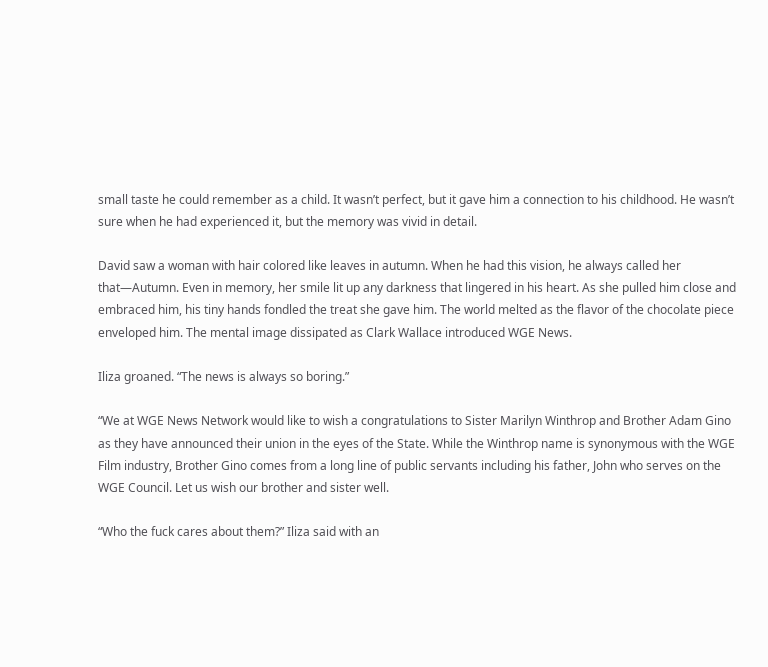small taste he could remember as a child. It wasn’t perfect, but it gave him a connection to his childhood. He wasn’t sure when he had experienced it, but the memory was vivid in detail.

David saw a woman with hair colored like leaves in autumn. When he had this vision, he always called her that—Autumn. Even in memory, her smile lit up any darkness that lingered in his heart. As she pulled him close and embraced him, his tiny hands fondled the treat she gave him. The world melted as the flavor of the chocolate piece enveloped him. The mental image dissipated as Clark Wallace introduced WGE News.

Iliza groaned. “The news is always so boring.”

“We at WGE News Network would like to wish a congratulations to Sister Marilyn Winthrop and Brother Adam Gino as they have announced their union in the eyes of the State. While the Winthrop name is synonymous with the WGE Film industry, Brother Gino comes from a long line of public servants including his father, John who serves on the WGE Council. Let us wish our brother and sister well.

“Who the fuck cares about them?” Iliza said with an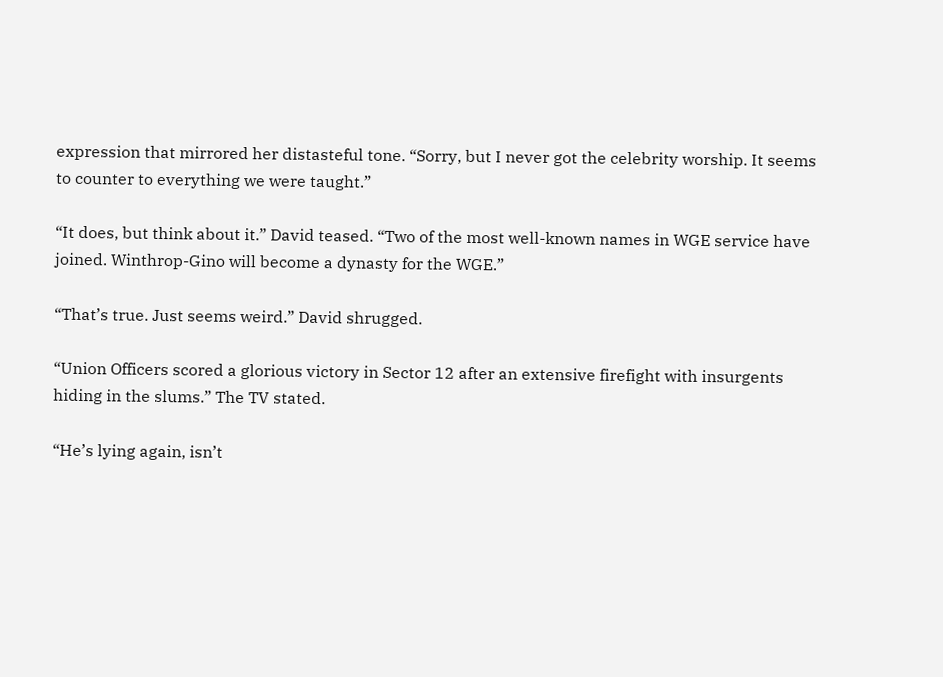expression that mirrored her distasteful tone. “Sorry, but I never got the celebrity worship. It seems to counter to everything we were taught.”

“It does, but think about it.” David teased. “Two of the most well-known names in WGE service have joined. Winthrop-Gino will become a dynasty for the WGE.”

“That’s true. Just seems weird.” David shrugged.

“Union Officers scored a glorious victory in Sector 12 after an extensive firefight with insurgents hiding in the slums.” The TV stated.

“He’s lying again, isn’t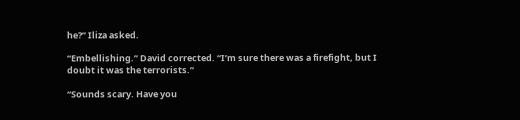he?” Iliza asked.

“Embellishing.” David corrected. “I’m sure there was a firefight, but I doubt it was the terrorists.”

“Sounds scary. Have you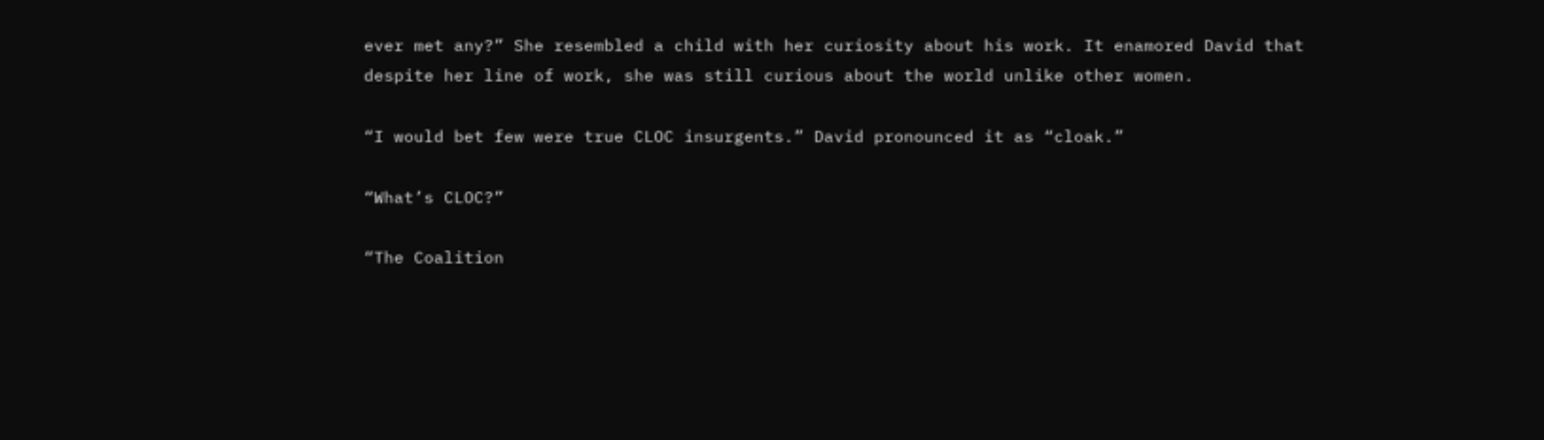ever met any?” She resembled a child with her curiosity about his work. It enamored David that despite her line of work, she was still curious about the world unlike other women.

“I would bet few were true CLOC insurgents.” David pronounced it as “cloak.”

“What’s CLOC?”

“The Coalition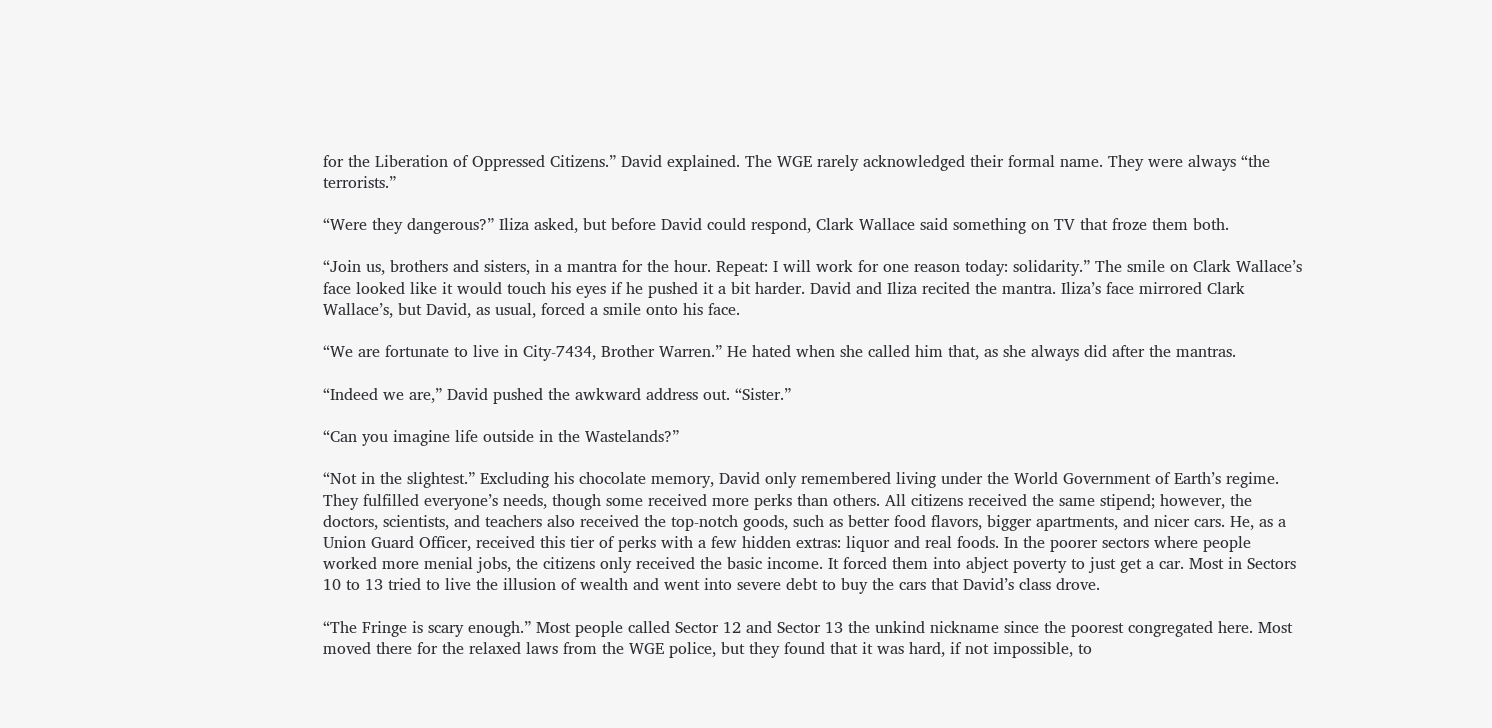for the Liberation of Oppressed Citizens.” David explained. The WGE rarely acknowledged their formal name. They were always “the terrorists.”

“Were they dangerous?” Iliza asked, but before David could respond, Clark Wallace said something on TV that froze them both.

“Join us, brothers and sisters, in a mantra for the hour. Repeat: I will work for one reason today: solidarity.” The smile on Clark Wallace’s face looked like it would touch his eyes if he pushed it a bit harder. David and Iliza recited the mantra. Iliza’s face mirrored Clark Wallace’s, but David, as usual, forced a smile onto his face.

“We are fortunate to live in City-7434, Brother Warren.” He hated when she called him that, as she always did after the mantras.

“Indeed we are,” David pushed the awkward address out. “Sister.”

“Can you imagine life outside in the Wastelands?”

“Not in the slightest.” Excluding his chocolate memory, David only remembered living under the World Government of Earth’s regime. They fulfilled everyone’s needs, though some received more perks than others. All citizens received the same stipend; however, the doctors, scientists, and teachers also received the top-notch goods, such as better food flavors, bigger apartments, and nicer cars. He, as a Union Guard Officer, received this tier of perks with a few hidden extras: liquor and real foods. In the poorer sectors where people worked more menial jobs, the citizens only received the basic income. It forced them into abject poverty to just get a car. Most in Sectors 10 to 13 tried to live the illusion of wealth and went into severe debt to buy the cars that David’s class drove.

“The Fringe is scary enough.” Most people called Sector 12 and Sector 13 the unkind nickname since the poorest congregated here. Most moved there for the relaxed laws from the WGE police, but they found that it was hard, if not impossible, to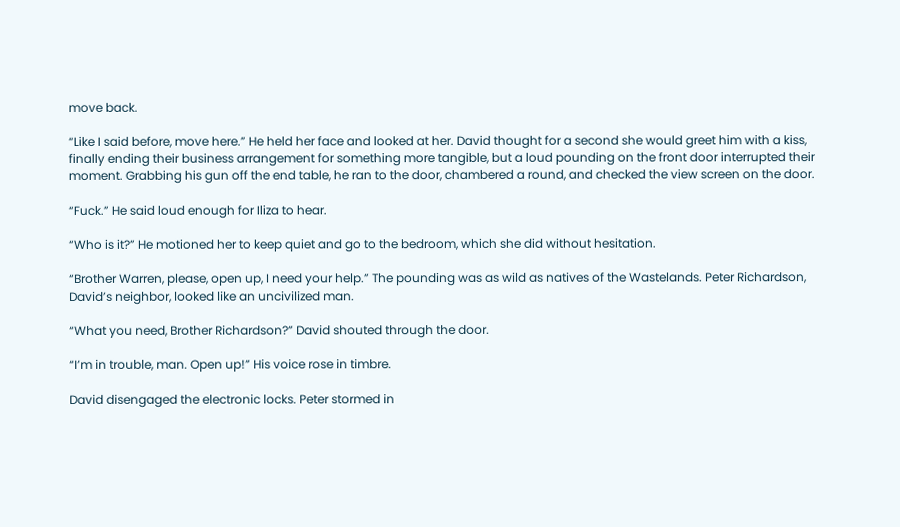move back.

“Like I said before, move here.” He held her face and looked at her. David thought for a second she would greet him with a kiss, finally ending their business arrangement for something more tangible, but a loud pounding on the front door interrupted their moment. Grabbing his gun off the end table, he ran to the door, chambered a round, and checked the view screen on the door.

“Fuck.” He said loud enough for Iliza to hear.

“Who is it?” He motioned her to keep quiet and go to the bedroom, which she did without hesitation.

“Brother Warren, please, open up, I need your help.” The pounding was as wild as natives of the Wastelands. Peter Richardson, David’s neighbor, looked like an uncivilized man.

“What you need, Brother Richardson?” David shouted through the door.

“I’m in trouble, man. Open up!” His voice rose in timbre.

David disengaged the electronic locks. Peter stormed in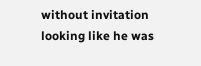without invitation looking like he was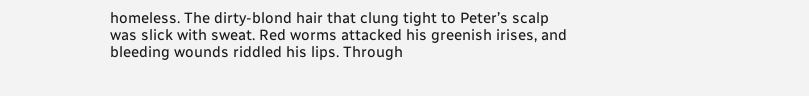homeless. The dirty-blond hair that clung tight to Peter’s scalp was slick with sweat. Red worms attacked his greenish irises, and bleeding wounds riddled his lips. Through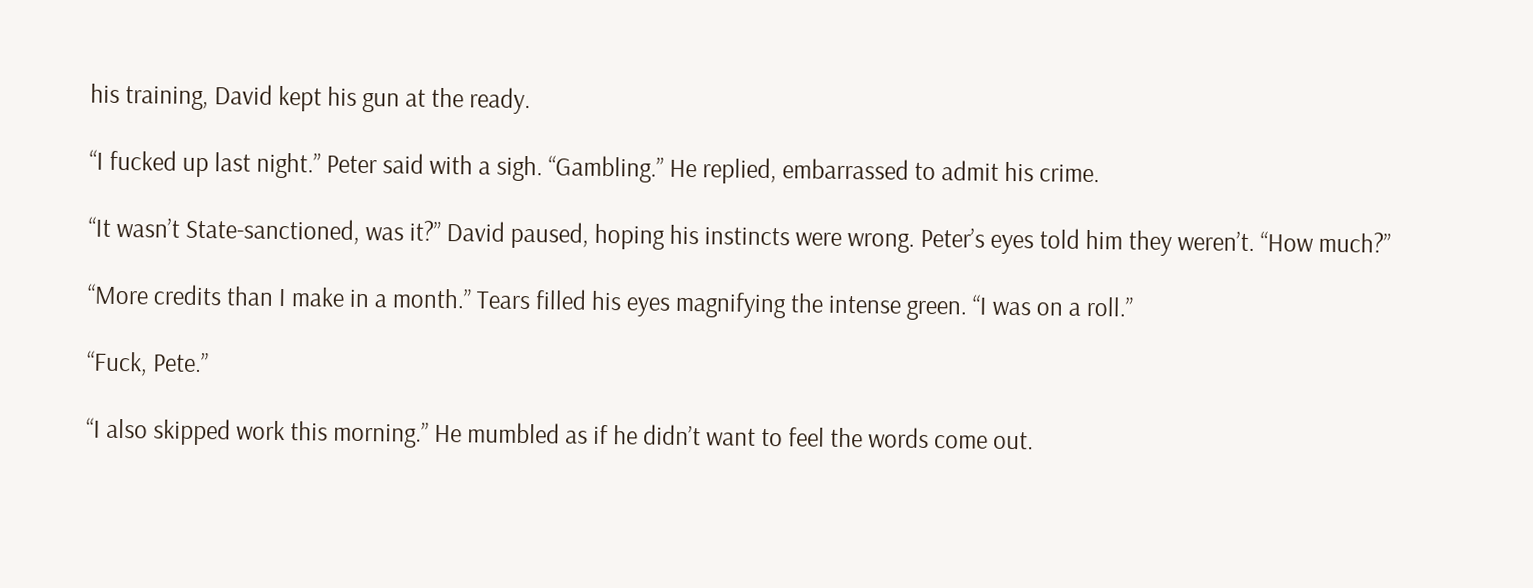his training, David kept his gun at the ready.

“I fucked up last night.” Peter said with a sigh. “Gambling.” He replied, embarrassed to admit his crime.

“It wasn’t State-sanctioned, was it?” David paused, hoping his instincts were wrong. Peter’s eyes told him they weren’t. “How much?”

“More credits than I make in a month.” Tears filled his eyes magnifying the intense green. “I was on a roll.”

“Fuck, Pete.”

“I also skipped work this morning.” He mumbled as if he didn’t want to feel the words come out.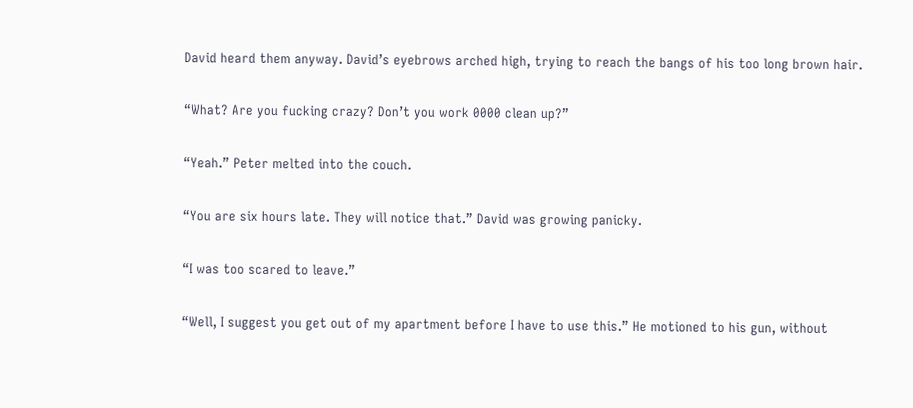David heard them anyway. David’s eyebrows arched high, trying to reach the bangs of his too long brown hair.

“What? Are you fucking crazy? Don’t you work 0000 clean up?”

“Yeah.” Peter melted into the couch.

“You are six hours late. They will notice that.” David was growing panicky.

“I was too scared to leave.”

“Well, I suggest you get out of my apartment before I have to use this.” He motioned to his gun, without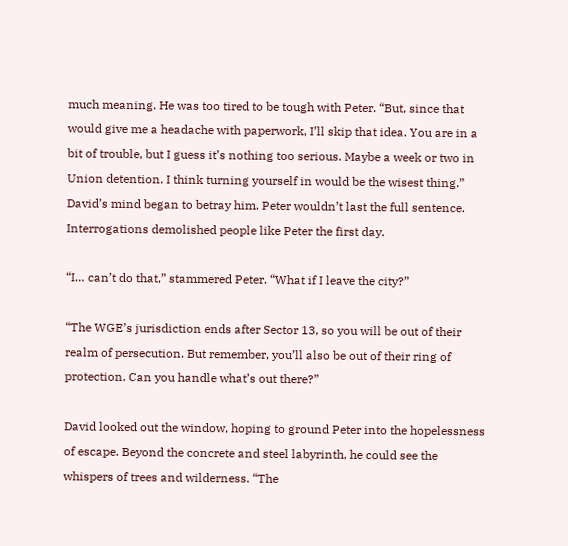much meaning. He was too tired to be tough with Peter. “But, since that would give me a headache with paperwork, I’ll skip that idea. You are in a bit of trouble, but I guess it’s nothing too serious. Maybe a week or two in Union detention. I think turning yourself in would be the wisest thing.” David’s mind began to betray him. Peter wouldn’t last the full sentence. Interrogations demolished people like Peter the first day.

“I… can’t do that,” stammered Peter. “What if I leave the city?”

“The WGE’s jurisdiction ends after Sector 13, so you will be out of their realm of persecution. But remember, you’ll also be out of their ring of protection. Can you handle what’s out there?”

David looked out the window, hoping to ground Peter into the hopelessness of escape. Beyond the concrete and steel labyrinth, he could see the whispers of trees and wilderness. “The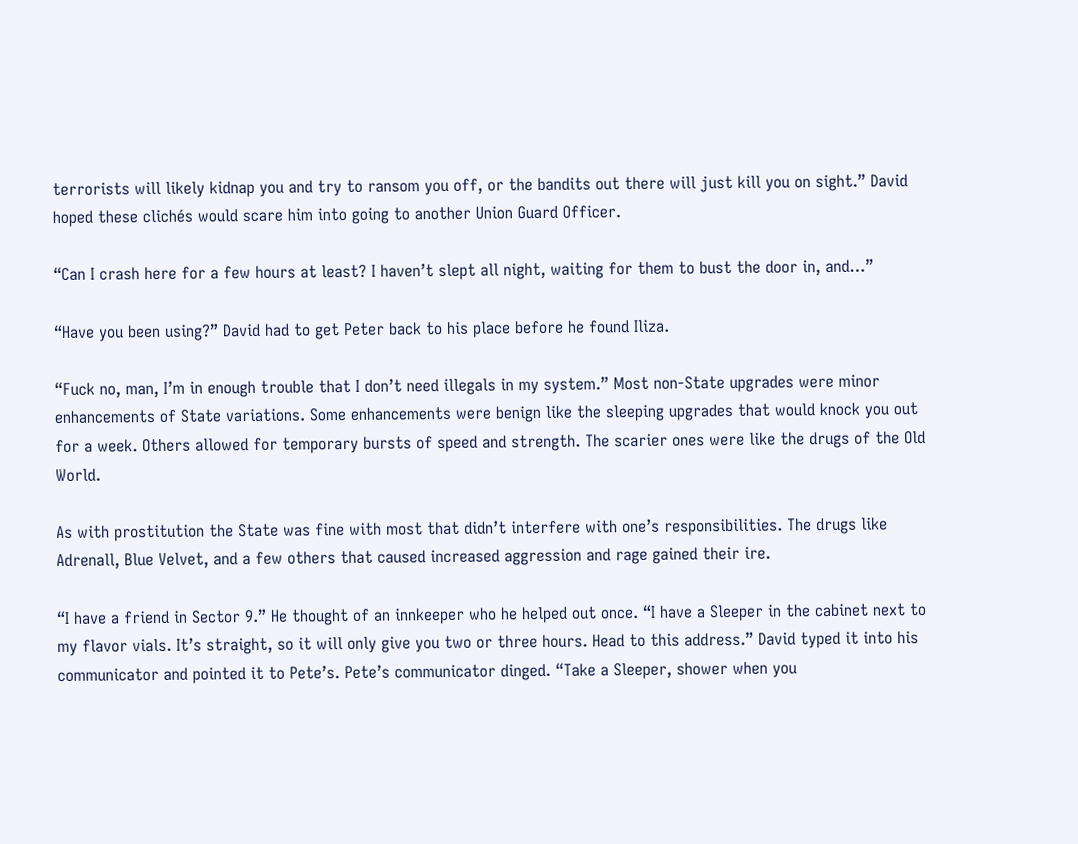terrorists will likely kidnap you and try to ransom you off, or the bandits out there will just kill you on sight.” David hoped these clichés would scare him into going to another Union Guard Officer.

“Can I crash here for a few hours at least? I haven’t slept all night, waiting for them to bust the door in, and…”

“Have you been using?” David had to get Peter back to his place before he found Iliza.

“Fuck no, man, I’m in enough trouble that I don’t need illegals in my system.” Most non-State upgrades were minor enhancements of State variations. Some enhancements were benign like the sleeping upgrades that would knock you out for a week. Others allowed for temporary bursts of speed and strength. The scarier ones were like the drugs of the Old World.

As with prostitution the State was fine with most that didn’t interfere with one’s responsibilities. The drugs like Adrenall, Blue Velvet, and a few others that caused increased aggression and rage gained their ire.

“I have a friend in Sector 9.” He thought of an innkeeper who he helped out once. “I have a Sleeper in the cabinet next to my flavor vials. It’s straight, so it will only give you two or three hours. Head to this address.” David typed it into his communicator and pointed it to Pete’s. Pete’s communicator dinged. “Take a Sleeper, shower when you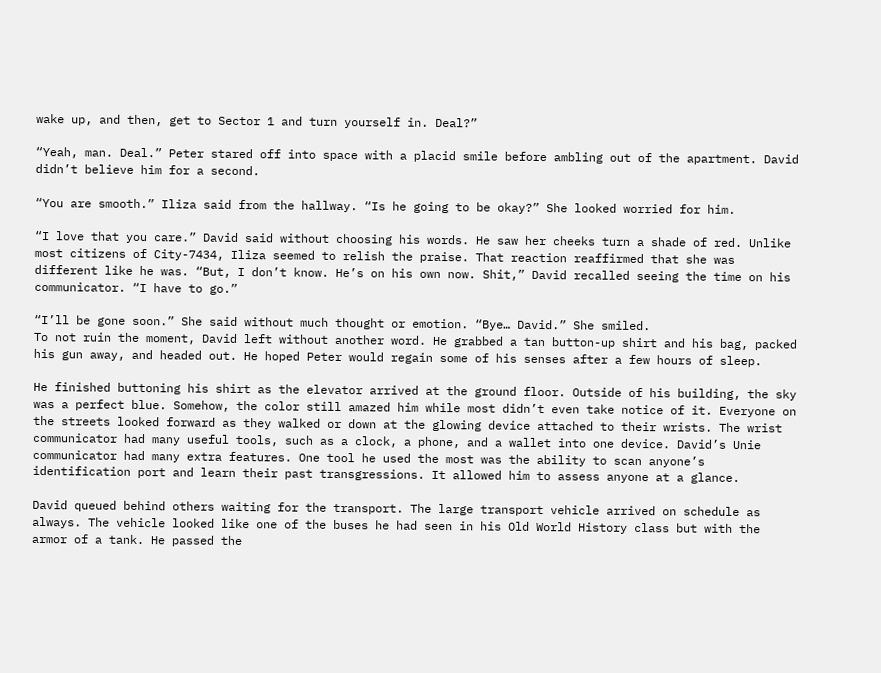wake up, and then, get to Sector 1 and turn yourself in. Deal?”

“Yeah, man. Deal.” Peter stared off into space with a placid smile before ambling out of the apartment. David didn’t believe him for a second.

“You are smooth.” Iliza said from the hallway. “Is he going to be okay?” She looked worried for him.

“I love that you care.” David said without choosing his words. He saw her cheeks turn a shade of red. Unlike most citizens of City-7434, Iliza seemed to relish the praise. That reaction reaffirmed that she was different like he was. “But, I don’t know. He’s on his own now. Shit,” David recalled seeing the time on his communicator. “I have to go.”

“I’ll be gone soon.” She said without much thought or emotion. “Bye… David.” She smiled.
To not ruin the moment, David left without another word. He grabbed a tan button-up shirt and his bag, packed his gun away, and headed out. He hoped Peter would regain some of his senses after a few hours of sleep.

He finished buttoning his shirt as the elevator arrived at the ground floor. Outside of his building, the sky was a perfect blue. Somehow, the color still amazed him while most didn’t even take notice of it. Everyone on the streets looked forward as they walked or down at the glowing device attached to their wrists. The wrist communicator had many useful tools, such as a clock, a phone, and a wallet into one device. David’s Unie communicator had many extra features. One tool he used the most was the ability to scan anyone’s identification port and learn their past transgressions. It allowed him to assess anyone at a glance.

David queued behind others waiting for the transport. The large transport vehicle arrived on schedule as always. The vehicle looked like one of the buses he had seen in his Old World History class but with the armor of a tank. He passed the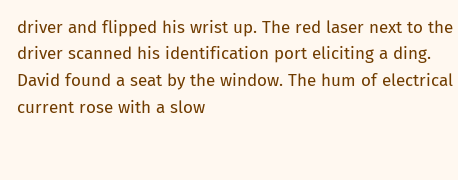driver and flipped his wrist up. The red laser next to the driver scanned his identification port eliciting a ding. David found a seat by the window. The hum of electrical current rose with a slow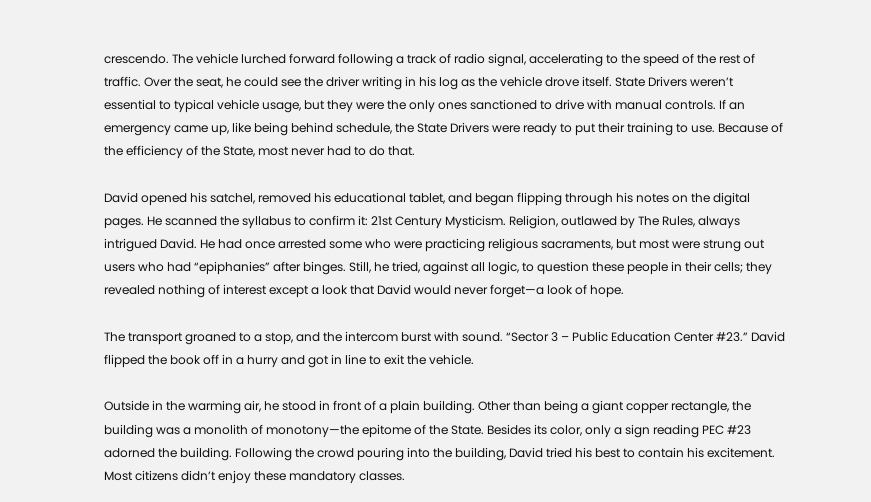crescendo. The vehicle lurched forward following a track of radio signal, accelerating to the speed of the rest of traffic. Over the seat, he could see the driver writing in his log as the vehicle drove itself. State Drivers weren’t essential to typical vehicle usage, but they were the only ones sanctioned to drive with manual controls. If an emergency came up, like being behind schedule, the State Drivers were ready to put their training to use. Because of the efficiency of the State, most never had to do that.

David opened his satchel, removed his educational tablet, and began flipping through his notes on the digital pages. He scanned the syllabus to confirm it: 21st Century Mysticism. Religion, outlawed by The Rules, always intrigued David. He had once arrested some who were practicing religious sacraments, but most were strung out users who had “epiphanies” after binges. Still, he tried, against all logic, to question these people in their cells; they revealed nothing of interest except a look that David would never forget—a look of hope.

The transport groaned to a stop, and the intercom burst with sound. “Sector 3 – Public Education Center #23.” David flipped the book off in a hurry and got in line to exit the vehicle.

Outside in the warming air, he stood in front of a plain building. Other than being a giant copper rectangle, the building was a monolith of monotony—the epitome of the State. Besides its color, only a sign reading PEC #23 adorned the building. Following the crowd pouring into the building, David tried his best to contain his excitement. Most citizens didn’t enjoy these mandatory classes.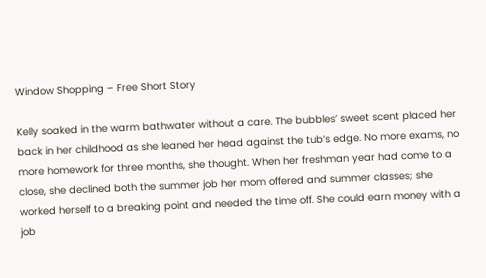Window Shopping – Free Short Story

Kelly soaked in the warm bathwater without a care. The bubbles’ sweet scent placed her back in her childhood as she leaned her head against the tub’s edge. No more exams, no more homework for three months, she thought. When her freshman year had come to a close, she declined both the summer job her mom offered and summer classes; she worked herself to a breaking point and needed the time off. She could earn money with a job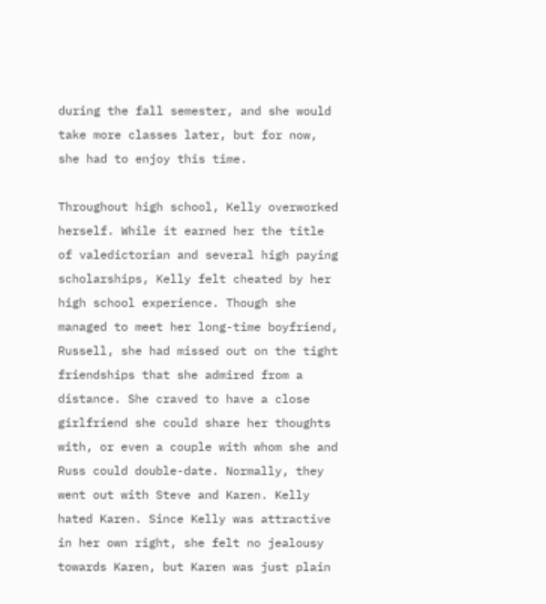during the fall semester, and she would take more classes later, but for now, she had to enjoy this time.

Throughout high school, Kelly overworked herself. While it earned her the title of valedictorian and several high paying scholarships, Kelly felt cheated by her high school experience. Though she managed to meet her long-time boyfriend, Russell, she had missed out on the tight friendships that she admired from a distance. She craved to have a close girlfriend she could share her thoughts with, or even a couple with whom she and Russ could double-date. Normally, they went out with Steve and Karen. Kelly hated Karen. Since Kelly was attractive in her own right, she felt no jealousy towards Karen, but Karen was just plain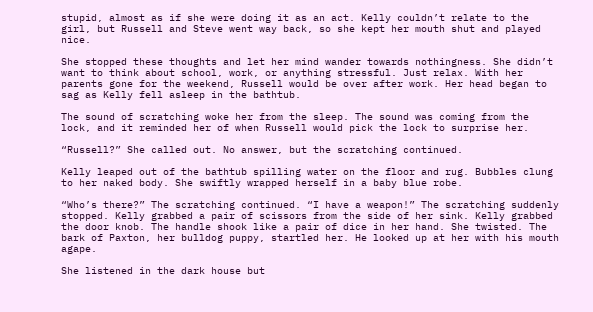stupid, almost as if she were doing it as an act. Kelly couldn’t relate to the girl, but Russell and Steve went way back, so she kept her mouth shut and played nice.

She stopped these thoughts and let her mind wander towards nothingness. She didn’t want to think about school, work, or anything stressful. Just relax. With her parents gone for the weekend, Russell would be over after work. Her head began to sag as Kelly fell asleep in the bathtub.

The sound of scratching woke her from the sleep. The sound was coming from the lock, and it reminded her of when Russell would pick the lock to surprise her.

“Russell?” She called out. No answer, but the scratching continued.

Kelly leaped out of the bathtub spilling water on the floor and rug. Bubbles clung to her naked body. She swiftly wrapped herself in a baby blue robe.

“Who’s there?” The scratching continued. “I have a weapon!” The scratching suddenly stopped. Kelly grabbed a pair of scissors from the side of her sink. Kelly grabbed the door knob. The handle shook like a pair of dice in her hand. She twisted. The bark of Paxton, her bulldog puppy, startled her. He looked up at her with his mouth agape.

She listened in the dark house but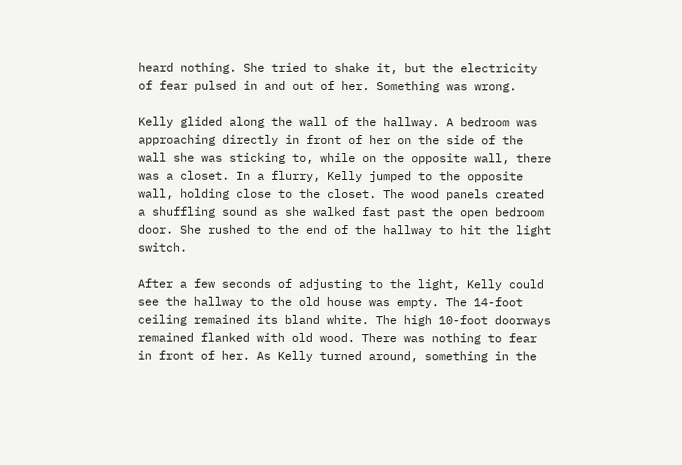heard nothing. She tried to shake it, but the electricity of fear pulsed in and out of her. Something was wrong.

Kelly glided along the wall of the hallway. A bedroom was approaching directly in front of her on the side of the wall she was sticking to, while on the opposite wall, there was a closet. In a flurry, Kelly jumped to the opposite wall, holding close to the closet. The wood panels created a shuffling sound as she walked fast past the open bedroom door. She rushed to the end of the hallway to hit the light switch.

After a few seconds of adjusting to the light, Kelly could see the hallway to the old house was empty. The 14-foot ceiling remained its bland white. The high 10-foot doorways remained flanked with old wood. There was nothing to fear in front of her. As Kelly turned around, something in the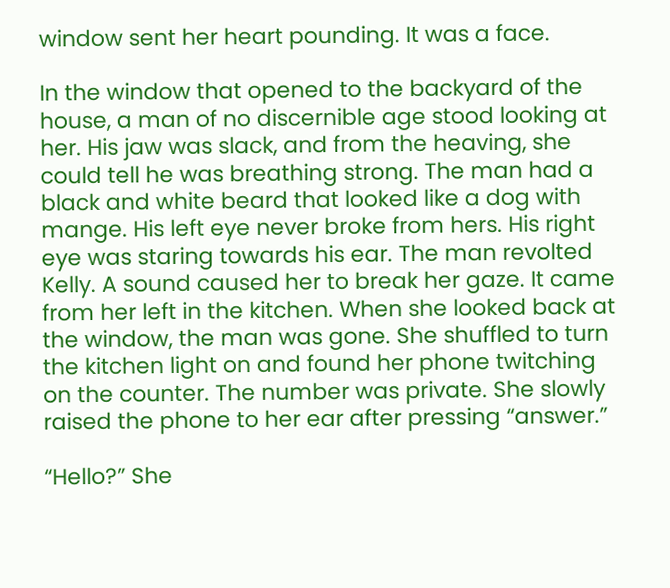window sent her heart pounding. It was a face.

In the window that opened to the backyard of the house, a man of no discernible age stood looking at her. His jaw was slack, and from the heaving, she could tell he was breathing strong. The man had a black and white beard that looked like a dog with mange. His left eye never broke from hers. His right eye was staring towards his ear. The man revolted Kelly. A sound caused her to break her gaze. It came from her left in the kitchen. When she looked back at the window, the man was gone. She shuffled to turn the kitchen light on and found her phone twitching on the counter. The number was private. She slowly raised the phone to her ear after pressing “answer.”

“Hello?” She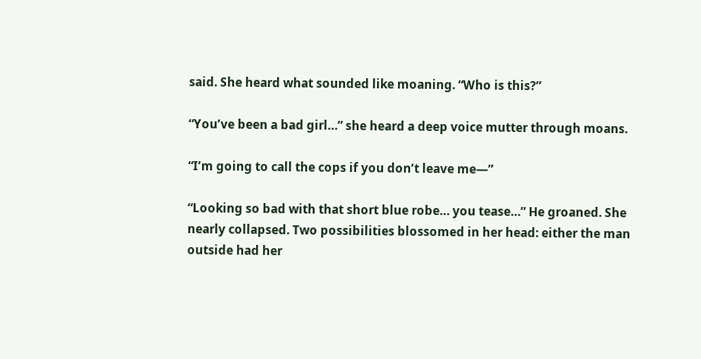said. She heard what sounded like moaning. “Who is this?”

“You’ve been a bad girl…” she heard a deep voice mutter through moans.

“I’m going to call the cops if you don’t leave me—”

“Looking so bad with that short blue robe… you tease…” He groaned. She nearly collapsed. Two possibilities blossomed in her head: either the man outside had her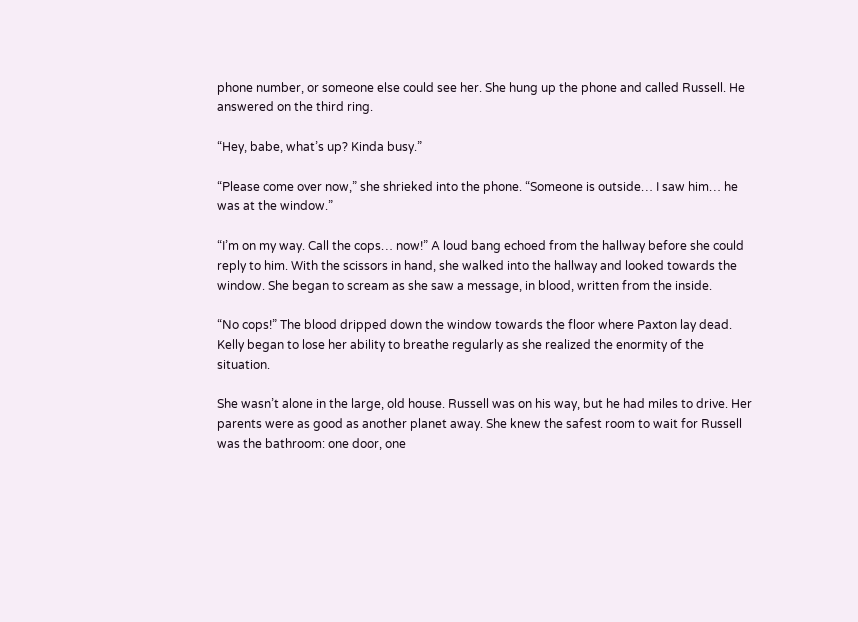phone number, or someone else could see her. She hung up the phone and called Russell. He answered on the third ring.

“Hey, babe, what’s up? Kinda busy.”

“Please come over now,” she shrieked into the phone. “Someone is outside… I saw him… he was at the window.”

“I’m on my way. Call the cops… now!” A loud bang echoed from the hallway before she could reply to him. With the scissors in hand, she walked into the hallway and looked towards the window. She began to scream as she saw a message, in blood, written from the inside.

“No cops!” The blood dripped down the window towards the floor where Paxton lay dead. Kelly began to lose her ability to breathe regularly as she realized the enormity of the situation.

She wasn’t alone in the large, old house. Russell was on his way, but he had miles to drive. Her parents were as good as another planet away. She knew the safest room to wait for Russell was the bathroom: one door, one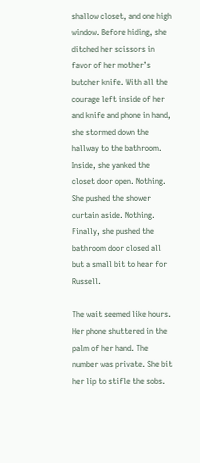shallow closet, and one high window. Before hiding, she ditched her scissors in favor of her mother’s butcher knife. With all the courage left inside of her and knife and phone in hand, she stormed down the hallway to the bathroom. Inside, she yanked the closet door open. Nothing. She pushed the shower curtain aside. Nothing. Finally, she pushed the bathroom door closed all but a small bit to hear for Russell.

The wait seemed like hours. Her phone shuttered in the palm of her hand. The number was private. She bit her lip to stifle the sobs.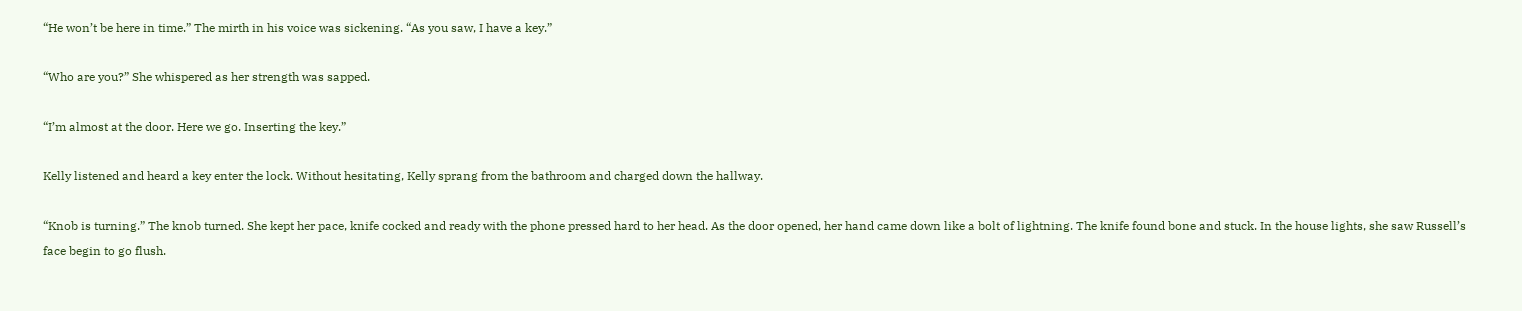“He won’t be here in time.” The mirth in his voice was sickening. “As you saw, I have a key.”

“Who are you?” She whispered as her strength was sapped.

“I’m almost at the door. Here we go. Inserting the key.”

Kelly listened and heard a key enter the lock. Without hesitating, Kelly sprang from the bathroom and charged down the hallway.

“Knob is turning.” The knob turned. She kept her pace, knife cocked and ready with the phone pressed hard to her head. As the door opened, her hand came down like a bolt of lightning. The knife found bone and stuck. In the house lights, she saw Russell’s face begin to go flush.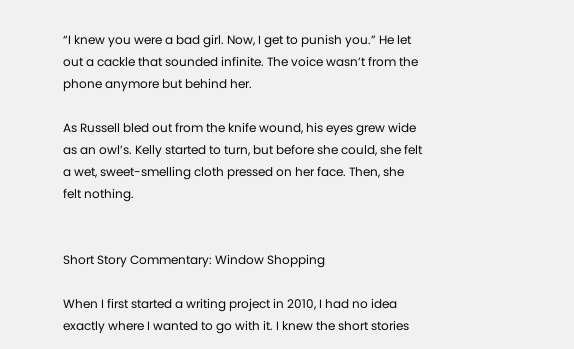“I knew you were a bad girl. Now, I get to punish you.” He let out a cackle that sounded infinite. The voice wasn’t from the phone anymore but behind her.

As Russell bled out from the knife wound, his eyes grew wide as an owl’s. Kelly started to turn, but before she could, she felt a wet, sweet-smelling cloth pressed on her face. Then, she felt nothing.


Short Story Commentary: Window Shopping

When I first started a writing project in 2010, I had no idea exactly where I wanted to go with it. I knew the short stories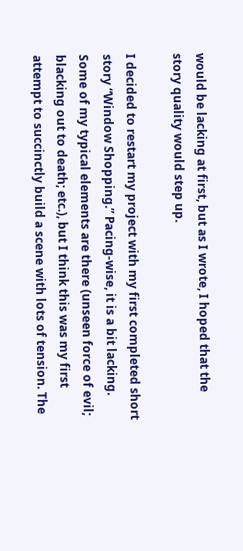would be lacking at first, but as I wrote, I hoped that the story quality would step up.

I decided to restart my project with my first completed short story “Window Shopping.” Pacing-wise, it is a bit lacking. Some of my typical elements are there (unseen force of evil; blacking out to death; etc.), but I think this was my first attempt to succinctly build a scene with lots of tension. The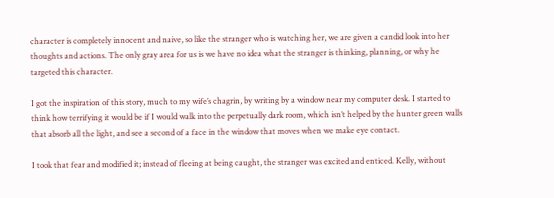character is completely innocent and naive, so like the stranger who is watching her, we are given a candid look into her thoughts and actions. The only gray area for us is we have no idea what the stranger is thinking, planning, or why he targeted this character.

I got the inspiration of this story, much to my wife’s chagrin, by writing by a window near my computer desk. I started to think how terrifying it would be if I would walk into the perpetually dark room, which isn’t helped by the hunter green walls that absorb all the light, and see a second of a face in the window that moves when we make eye contact.

I took that fear and modified it; instead of fleeing at being caught, the stranger was excited and enticed. Kelly, without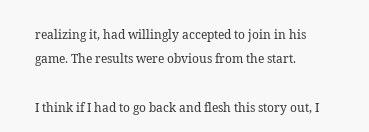realizing it, had willingly accepted to join in his game. The results were obvious from the start.

I think if I had to go back and flesh this story out, I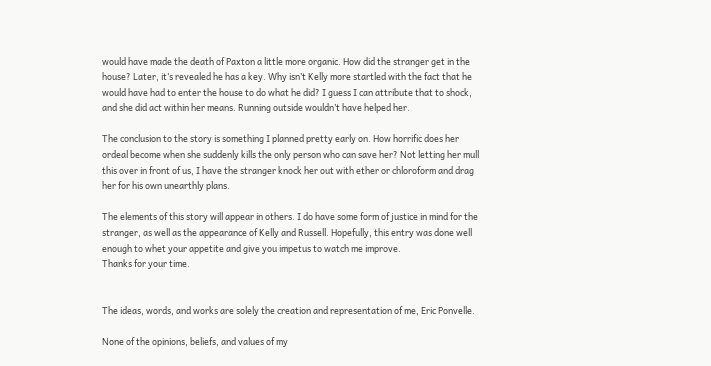would have made the death of Paxton a little more organic. How did the stranger get in the house? Later, it’s revealed he has a key. Why isn’t Kelly more startled with the fact that he would have had to enter the house to do what he did? I guess I can attribute that to shock, and she did act within her means. Running outside wouldn’t have helped her.

The conclusion to the story is something I planned pretty early on. How horrific does her ordeal become when she suddenly kills the only person who can save her? Not letting her mull this over in front of us, I have the stranger knock her out with ether or chloroform and drag her for his own unearthly plans.

The elements of this story will appear in others. I do have some form of justice in mind for the stranger, as well as the appearance of Kelly and Russell. Hopefully, this entry was done well enough to whet your appetite and give you impetus to watch me improve.
Thanks for your time.


The ideas, words, and works are solely the creation and representation of me, Eric Ponvelle.

None of the opinions, beliefs, and values of my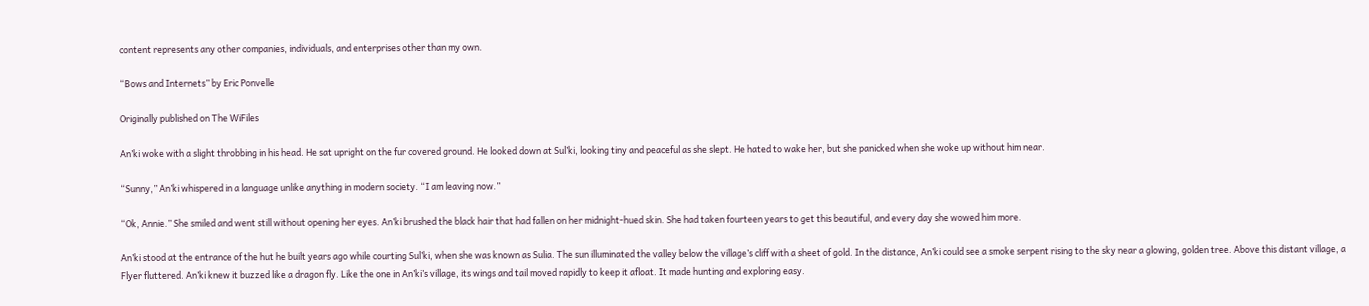content represents any other companies, individuals, and enterprises other than my own.

“Bows and Internets” by Eric Ponvelle

Originally published on The WiFiles

An’ki woke with a slight throbbing in his head. He sat upright on the fur covered ground. He looked down at Sul’ki, looking tiny and peaceful as she slept. He hated to wake her, but she panicked when she woke up without him near.

“Sunny,” An’ki whispered in a language unlike anything in modern society. “I am leaving now.”

“Ok, Annie.” She smiled and went still without opening her eyes. An’ki brushed the black hair that had fallen on her midnight-hued skin. She had taken fourteen years to get this beautiful, and every day she wowed him more.

An’ki stood at the entrance of the hut he built years ago while courting Sul’ki, when she was known as Sulia. The sun illuminated the valley below the village’s cliff with a sheet of gold. In the distance, An’ki could see a smoke serpent rising to the sky near a glowing, golden tree. Above this distant village, a Flyer fluttered. An’ki knew it buzzed like a dragon fly. Like the one in An’ki’s village, its wings and tail moved rapidly to keep it afloat. It made hunting and exploring easy.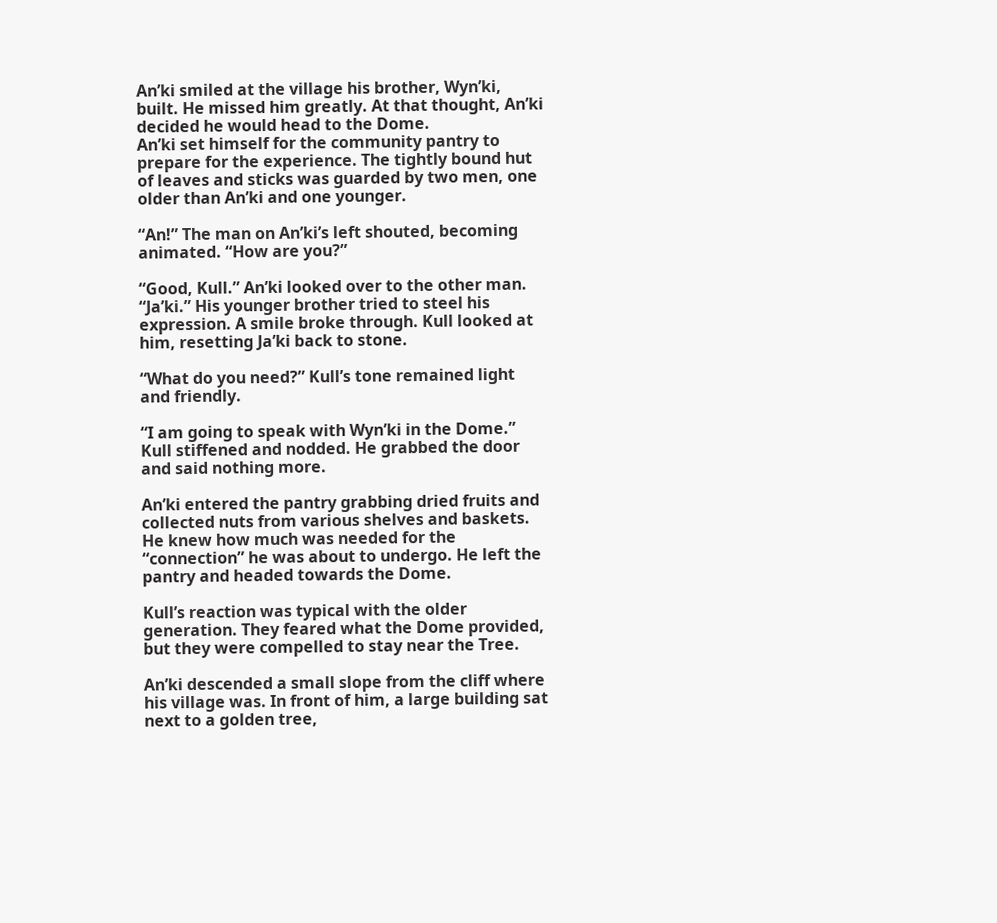An’ki smiled at the village his brother, Wyn’ki, built. He missed him greatly. At that thought, An’ki decided he would head to the Dome.
An’ki set himself for the community pantry to prepare for the experience. The tightly bound hut of leaves and sticks was guarded by two men, one older than An’ki and one younger.

“An!” The man on An’ki’s left shouted, becoming animated. “How are you?”

“Good, Kull.” An’ki looked over to the other man. “Ja’ki.” His younger brother tried to steel his expression. A smile broke through. Kull looked at him, resetting Ja’ki back to stone.

“What do you need?” Kull’s tone remained light and friendly.

“I am going to speak with Wyn’ki in the Dome.” Kull stiffened and nodded. He grabbed the door and said nothing more.

An’ki entered the pantry grabbing dried fruits and collected nuts from various shelves and baskets. He knew how much was needed for the “connection” he was about to undergo. He left the pantry and headed towards the Dome.

Kull’s reaction was typical with the older generation. They feared what the Dome provided, but they were compelled to stay near the Tree.

An’ki descended a small slope from the cliff where his village was. In front of him, a large building sat next to a golden tree,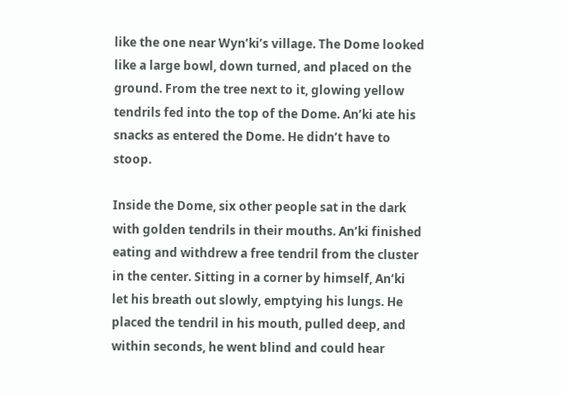like the one near Wyn’ki’s village. The Dome looked like a large bowl, down turned, and placed on the ground. From the tree next to it, glowing yellow tendrils fed into the top of the Dome. An’ki ate his snacks as entered the Dome. He didn’t have to stoop.

Inside the Dome, six other people sat in the dark with golden tendrils in their mouths. An’ki finished eating and withdrew a free tendril from the cluster in the center. Sitting in a corner by himself, An’ki let his breath out slowly, emptying his lungs. He placed the tendril in his mouth, pulled deep, and within seconds, he went blind and could hear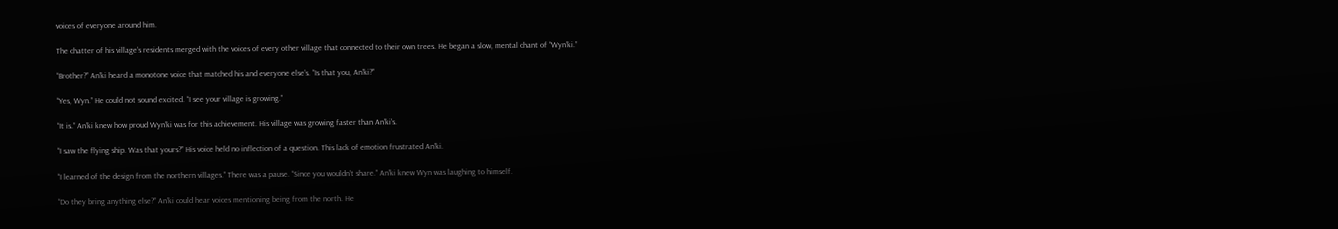voices of everyone around him.

The chatter of his village’s residents merged with the voices of every other village that connected to their own trees. He began a slow, mental chant of “Wyn’ki.”

“Brother?” An’ki heard a monotone voice that matched his and everyone else’s. “Is that you, An’ki?”

“Yes, Wyn.” He could not sound excited. “I see your village is growing.”

“It is.” An’ki knew how proud Wyn’ki was for this achievement. His village was growing faster than An’ki’s.

“I saw the flying ship. Was that yours?” His voice held no inflection of a question. This lack of emotion frustrated An’ki.

“I learned of the design from the northern villages.” There was a pause. “Since you wouldn’t share.” An’ki knew Wyn was laughing to himself.

“Do they bring anything else?” An’ki could hear voices mentioning being from the north. He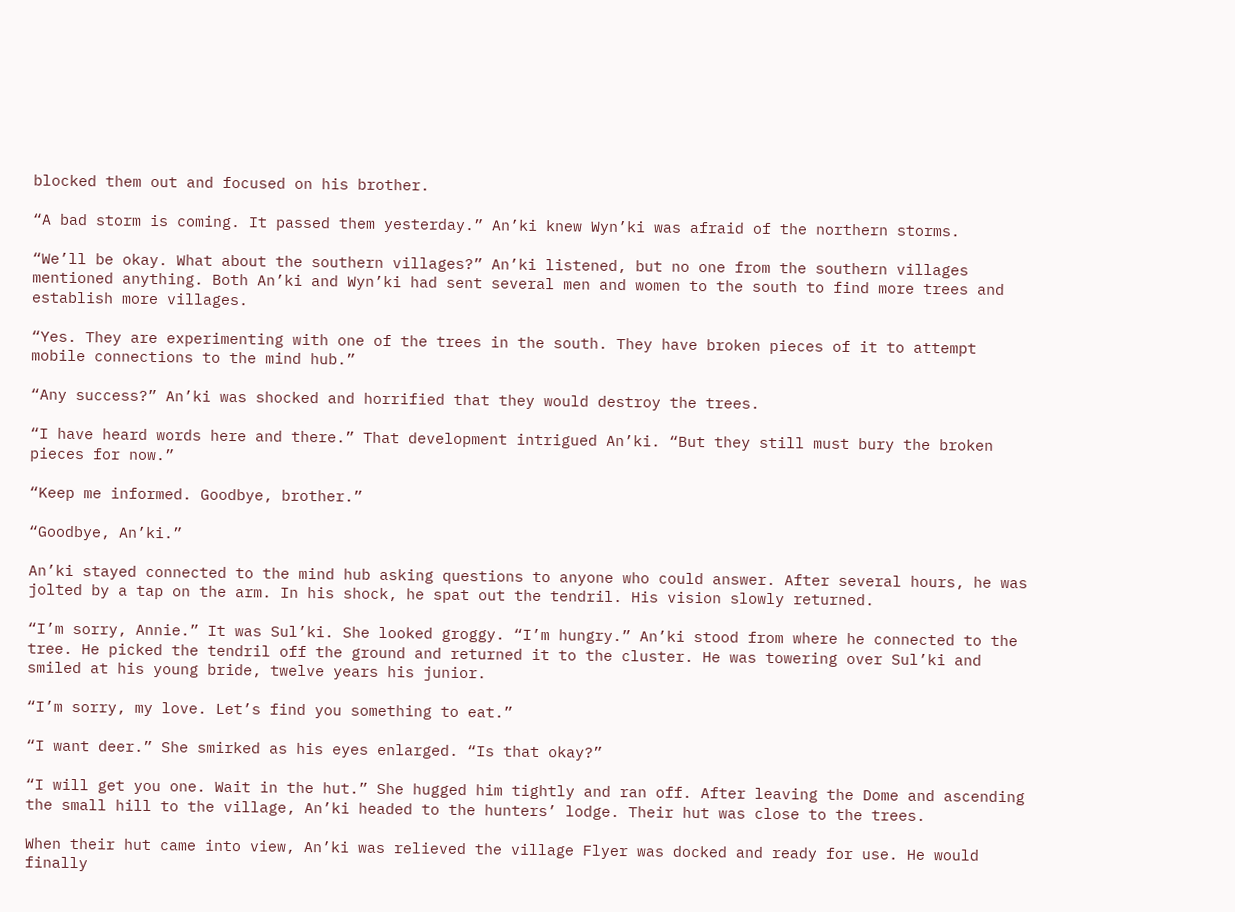blocked them out and focused on his brother.

“A bad storm is coming. It passed them yesterday.” An’ki knew Wyn’ki was afraid of the northern storms.

“We’ll be okay. What about the southern villages?” An’ki listened, but no one from the southern villages mentioned anything. Both An’ki and Wyn’ki had sent several men and women to the south to find more trees and establish more villages.

“Yes. They are experimenting with one of the trees in the south. They have broken pieces of it to attempt mobile connections to the mind hub.”

“Any success?” An’ki was shocked and horrified that they would destroy the trees.

“I have heard words here and there.” That development intrigued An’ki. “But they still must bury the broken pieces for now.”

“Keep me informed. Goodbye, brother.”

“Goodbye, An’ki.”

An’ki stayed connected to the mind hub asking questions to anyone who could answer. After several hours, he was jolted by a tap on the arm. In his shock, he spat out the tendril. His vision slowly returned.

“I’m sorry, Annie.” It was Sul’ki. She looked groggy. “I’m hungry.” An’ki stood from where he connected to the tree. He picked the tendril off the ground and returned it to the cluster. He was towering over Sul’ki and smiled at his young bride, twelve years his junior.

“I’m sorry, my love. Let’s find you something to eat.”

“I want deer.” She smirked as his eyes enlarged. “Is that okay?”

“I will get you one. Wait in the hut.” She hugged him tightly and ran off. After leaving the Dome and ascending the small hill to the village, An’ki headed to the hunters’ lodge. Their hut was close to the trees.

When their hut came into view, An’ki was relieved the village Flyer was docked and ready for use. He would finally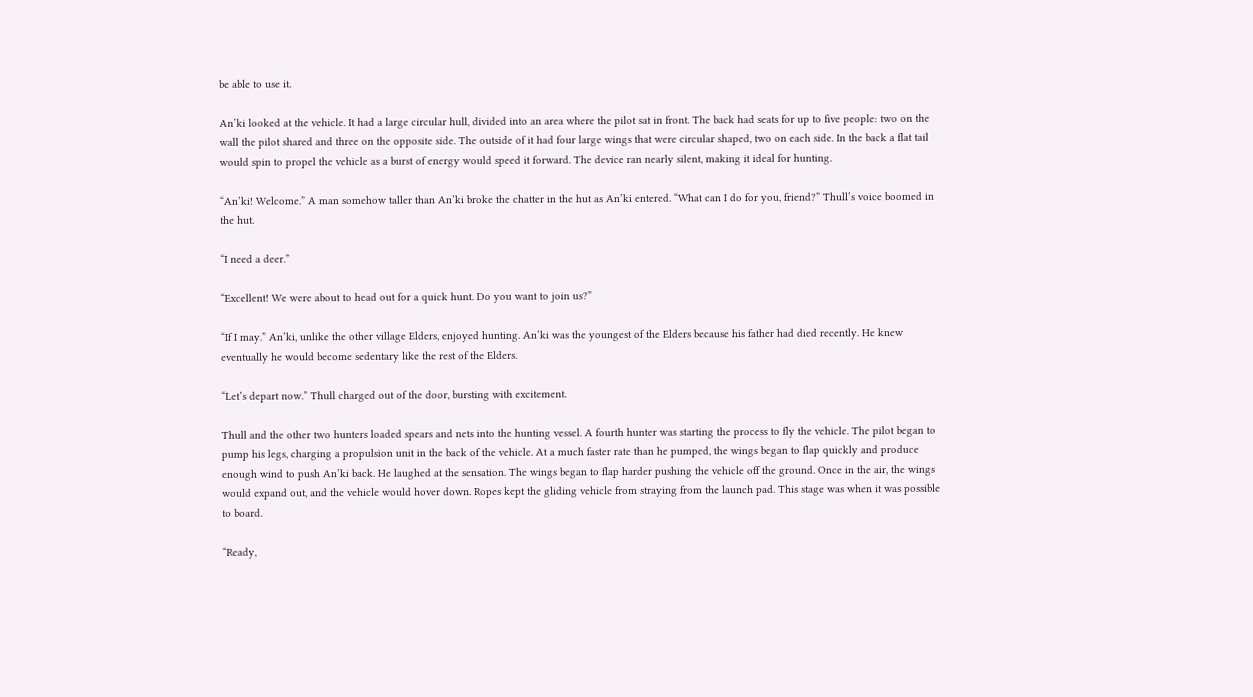be able to use it.

An’ki looked at the vehicle. It had a large circular hull, divided into an area where the pilot sat in front. The back had seats for up to five people: two on the wall the pilot shared and three on the opposite side. The outside of it had four large wings that were circular shaped, two on each side. In the back a flat tail would spin to propel the vehicle as a burst of energy would speed it forward. The device ran nearly silent, making it ideal for hunting.

“An’ki! Welcome.” A man somehow taller than An’ki broke the chatter in the hut as An’ki entered. “What can I do for you, friend?” Thull’s voice boomed in the hut.

“I need a deer.”

“Excellent! We were about to head out for a quick hunt. Do you want to join us?”

“If I may.” An’ki, unlike the other village Elders, enjoyed hunting. An’ki was the youngest of the Elders because his father had died recently. He knew eventually he would become sedentary like the rest of the Elders.

“Let’s depart now.” Thull charged out of the door, bursting with excitement.

Thull and the other two hunters loaded spears and nets into the hunting vessel. A fourth hunter was starting the process to fly the vehicle. The pilot began to pump his legs, charging a propulsion unit in the back of the vehicle. At a much faster rate than he pumped, the wings began to flap quickly and produce enough wind to push An’ki back. He laughed at the sensation. The wings began to flap harder pushing the vehicle off the ground. Once in the air, the wings would expand out, and the vehicle would hover down. Ropes kept the gliding vehicle from straying from the launch pad. This stage was when it was possible to board.

“Ready,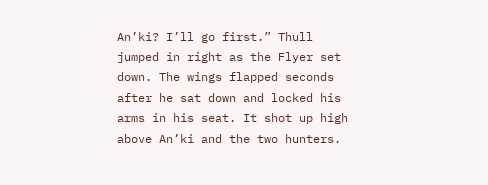An’ki? I’ll go first.” Thull jumped in right as the Flyer set down. The wings flapped seconds after he sat down and locked his arms in his seat. It shot up high above An’ki and the two hunters.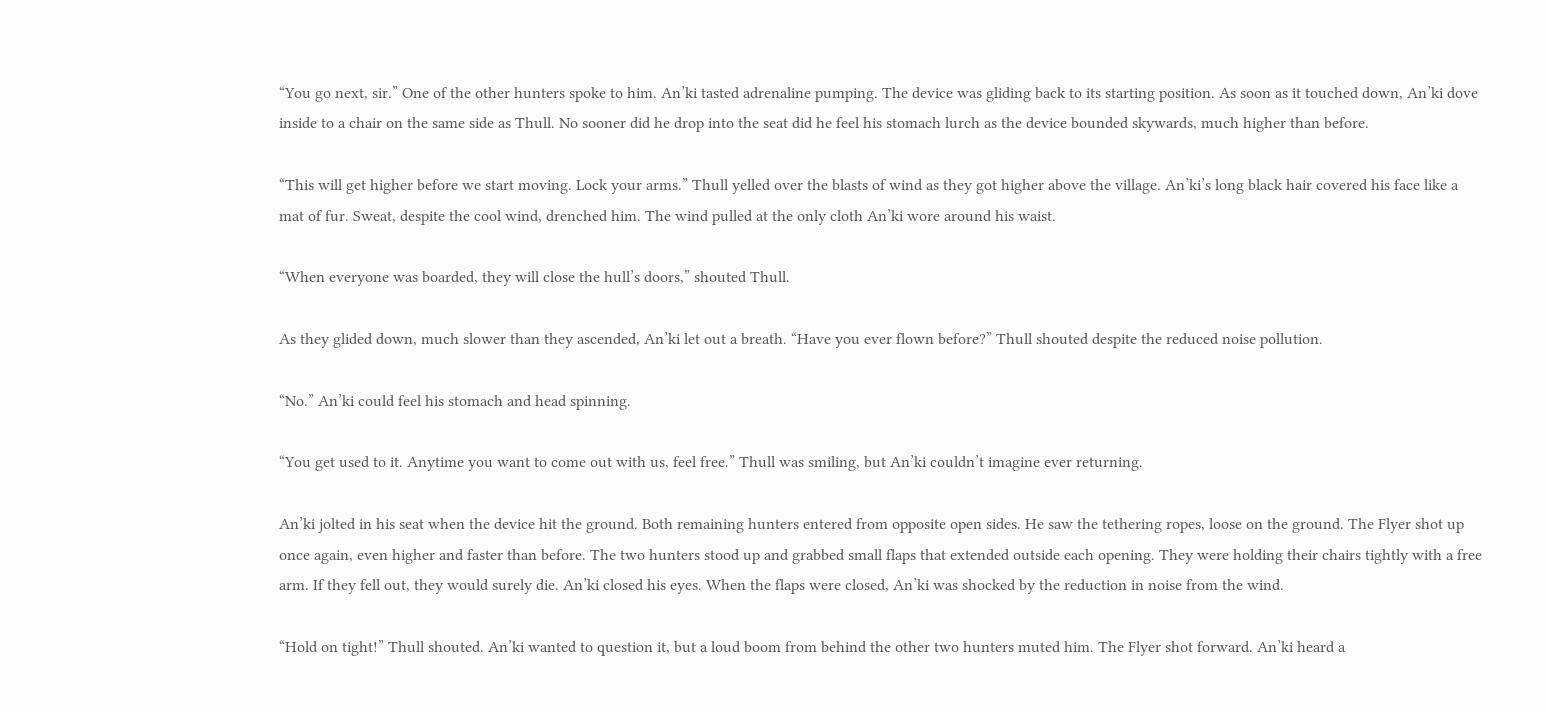“You go next, sir.” One of the other hunters spoke to him. An’ki tasted adrenaline pumping. The device was gliding back to its starting position. As soon as it touched down, An’ki dove inside to a chair on the same side as Thull. No sooner did he drop into the seat did he feel his stomach lurch as the device bounded skywards, much higher than before.

“This will get higher before we start moving. Lock your arms.” Thull yelled over the blasts of wind as they got higher above the village. An’ki’s long black hair covered his face like a mat of fur. Sweat, despite the cool wind, drenched him. The wind pulled at the only cloth An’ki wore around his waist.

“When everyone was boarded, they will close the hull’s doors,” shouted Thull.

As they glided down, much slower than they ascended, An’ki let out a breath. “Have you ever flown before?” Thull shouted despite the reduced noise pollution.

“No.” An’ki could feel his stomach and head spinning.

“You get used to it. Anytime you want to come out with us, feel free.” Thull was smiling, but An’ki couldn’t imagine ever returning.

An’ki jolted in his seat when the device hit the ground. Both remaining hunters entered from opposite open sides. He saw the tethering ropes, loose on the ground. The Flyer shot up once again, even higher and faster than before. The two hunters stood up and grabbed small flaps that extended outside each opening. They were holding their chairs tightly with a free arm. If they fell out, they would surely die. An’ki closed his eyes. When the flaps were closed, An’ki was shocked by the reduction in noise from the wind.

“Hold on tight!” Thull shouted. An’ki wanted to question it, but a loud boom from behind the other two hunters muted him. The Flyer shot forward. An’ki heard a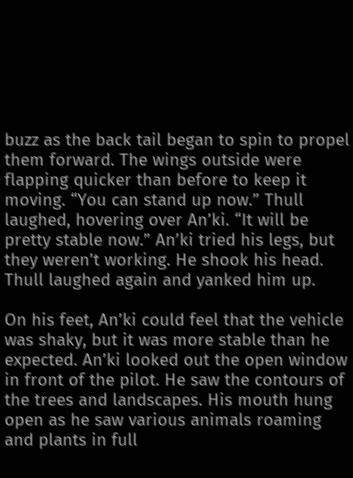buzz as the back tail began to spin to propel them forward. The wings outside were flapping quicker than before to keep it moving. “You can stand up now.” Thull laughed, hovering over An’ki. “It will be pretty stable now.” An’ki tried his legs, but they weren’t working. He shook his head. Thull laughed again and yanked him up.

On his feet, An’ki could feel that the vehicle was shaky, but it was more stable than he expected. An’ki looked out the open window in front of the pilot. He saw the contours of the trees and landscapes. His mouth hung open as he saw various animals roaming and plants in full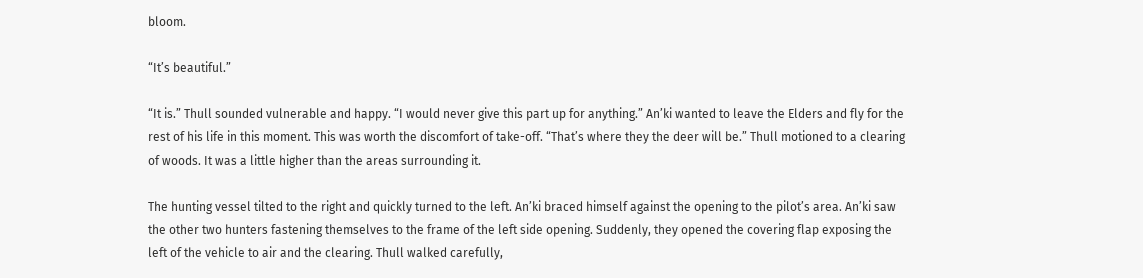bloom.

“It’s beautiful.”

“It is.” Thull sounded vulnerable and happy. “I would never give this part up for anything.” An’ki wanted to leave the Elders and fly for the rest of his life in this moment. This was worth the discomfort of take-off. “That’s where they the deer will be.” Thull motioned to a clearing of woods. It was a little higher than the areas surrounding it.

The hunting vessel tilted to the right and quickly turned to the left. An’ki braced himself against the opening to the pilot’s area. An’ki saw the other two hunters fastening themselves to the frame of the left side opening. Suddenly, they opened the covering flap exposing the left of the vehicle to air and the clearing. Thull walked carefully,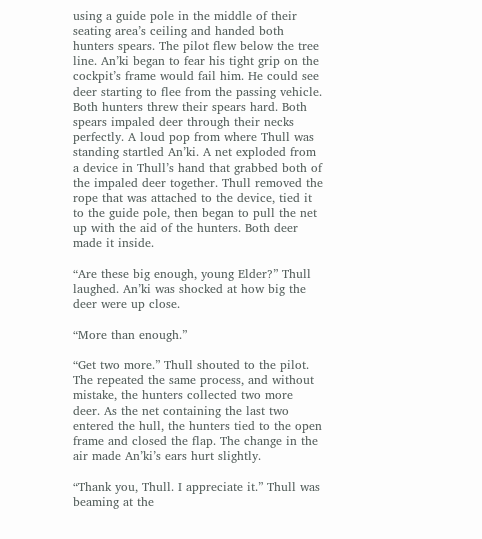using a guide pole in the middle of their seating area’s ceiling and handed both hunters spears. The pilot flew below the tree line. An’ki began to fear his tight grip on the cockpit’s frame would fail him. He could see deer starting to flee from the passing vehicle. Both hunters threw their spears hard. Both spears impaled deer through their necks perfectly. A loud pop from where Thull was standing startled An’ki. A net exploded from a device in Thull’s hand that grabbed both of the impaled deer together. Thull removed the rope that was attached to the device, tied it to the guide pole, then began to pull the net up with the aid of the hunters. Both deer made it inside.

“Are these big enough, young Elder?” Thull laughed. An’ki was shocked at how big the deer were up close.

“More than enough.”

“Get two more.” Thull shouted to the pilot. The repeated the same process, and without mistake, the hunters collected two more deer. As the net containing the last two entered the hull, the hunters tied to the open frame and closed the flap. The change in the air made An’ki’s ears hurt slightly.

“Thank you, Thull. I appreciate it.” Thull was beaming at the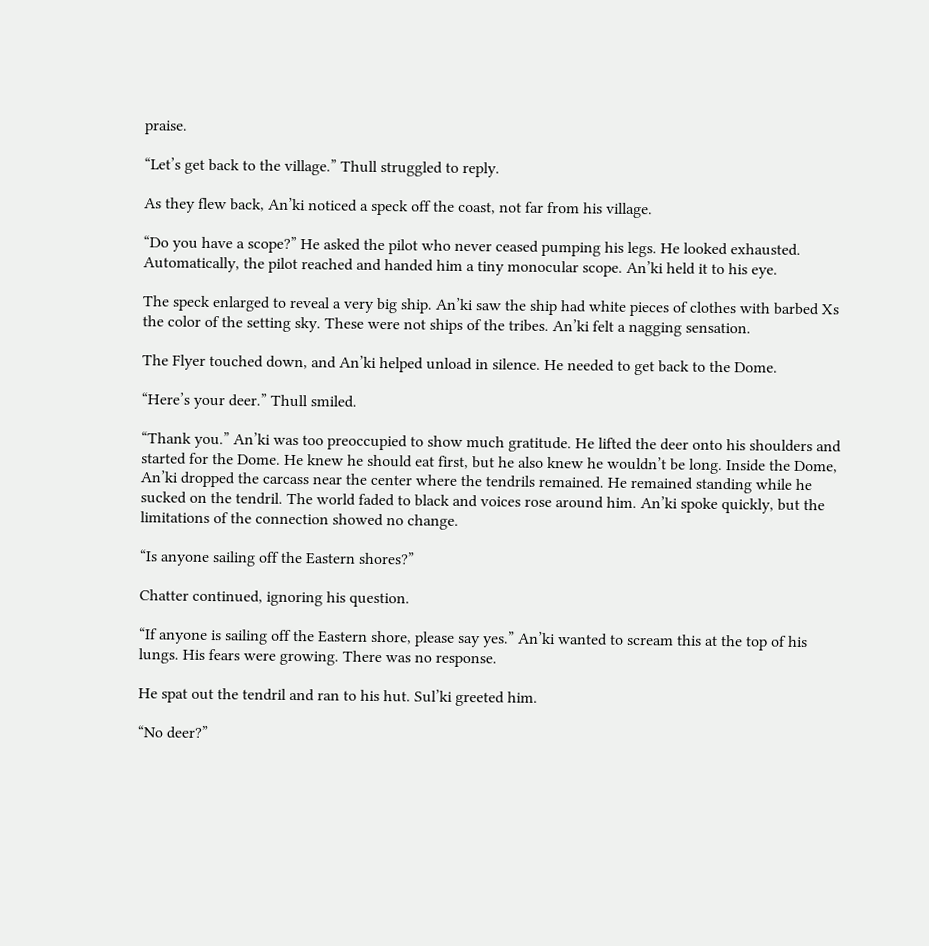praise.

“Let’s get back to the village.” Thull struggled to reply.

As they flew back, An’ki noticed a speck off the coast, not far from his village.

“Do you have a scope?” He asked the pilot who never ceased pumping his legs. He looked exhausted. Automatically, the pilot reached and handed him a tiny monocular scope. An’ki held it to his eye.

The speck enlarged to reveal a very big ship. An’ki saw the ship had white pieces of clothes with barbed Xs the color of the setting sky. These were not ships of the tribes. An’ki felt a nagging sensation.

The Flyer touched down, and An’ki helped unload in silence. He needed to get back to the Dome.

“Here’s your deer.” Thull smiled.

“Thank you.” An’ki was too preoccupied to show much gratitude. He lifted the deer onto his shoulders and started for the Dome. He knew he should eat first, but he also knew he wouldn’t be long. Inside the Dome, An’ki dropped the carcass near the center where the tendrils remained. He remained standing while he sucked on the tendril. The world faded to black and voices rose around him. An’ki spoke quickly, but the limitations of the connection showed no change.

“Is anyone sailing off the Eastern shores?”

Chatter continued, ignoring his question.

“If anyone is sailing off the Eastern shore, please say yes.” An’ki wanted to scream this at the top of his lungs. His fears were growing. There was no response.

He spat out the tendril and ran to his hut. Sul’ki greeted him.

“No deer?”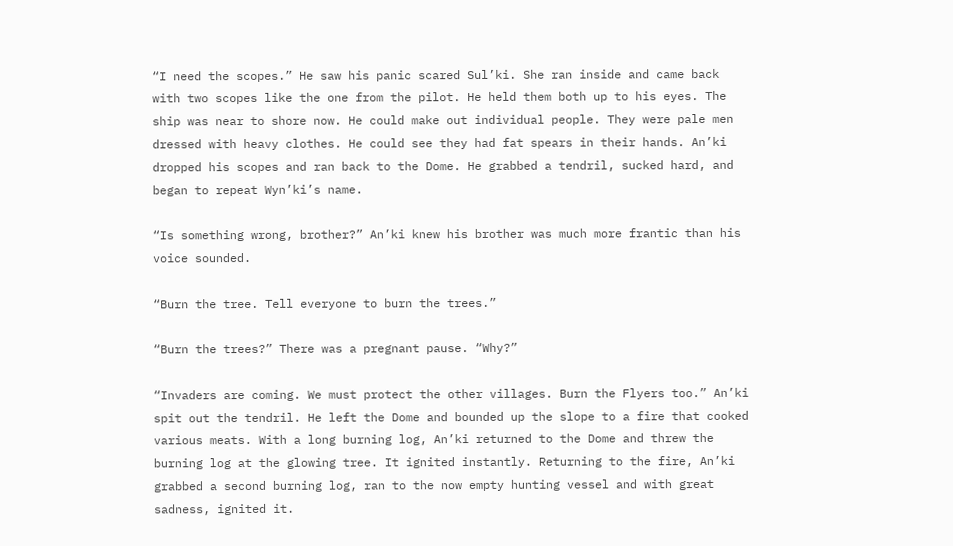“I need the scopes.” He saw his panic scared Sul’ki. She ran inside and came back with two scopes like the one from the pilot. He held them both up to his eyes. The ship was near to shore now. He could make out individual people. They were pale men dressed with heavy clothes. He could see they had fat spears in their hands. An’ki dropped his scopes and ran back to the Dome. He grabbed a tendril, sucked hard, and began to repeat Wyn’ki’s name.

“Is something wrong, brother?” An’ki knew his brother was much more frantic than his voice sounded.

“Burn the tree. Tell everyone to burn the trees.”

“Burn the trees?” There was a pregnant pause. “Why?”

“Invaders are coming. We must protect the other villages. Burn the Flyers too.” An’ki spit out the tendril. He left the Dome and bounded up the slope to a fire that cooked various meats. With a long burning log, An’ki returned to the Dome and threw the burning log at the glowing tree. It ignited instantly. Returning to the fire, An’ki grabbed a second burning log, ran to the now empty hunting vessel and with great sadness, ignited it.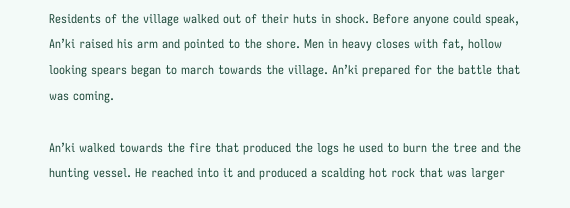Residents of the village walked out of their huts in shock. Before anyone could speak, An’ki raised his arm and pointed to the shore. Men in heavy closes with fat, hollow looking spears began to march towards the village. An’ki prepared for the battle that was coming.

An’ki walked towards the fire that produced the logs he used to burn the tree and the hunting vessel. He reached into it and produced a scalding hot rock that was larger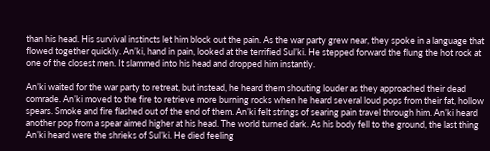than his head. His survival instincts let him block out the pain. As the war party grew near, they spoke in a language that flowed together quickly. An’ki, hand in pain, looked at the terrified Sul’ki. He stepped forward the flung the hot rock at one of the closest men. It slammed into his head and dropped him instantly.

An’ki waited for the war party to retreat, but instead, he heard them shouting louder as they approached their dead comrade. An’ki moved to the fire to retrieve more burning rocks when he heard several loud pops from their fat, hollow spears. Smoke and fire flashed out of the end of them. An’ki felt strings of searing pain travel through him. An’ki heard another pop from a spear aimed higher at his head. The world turned dark. As his body fell to the ground, the last thing An’ki heard were the shrieks of Sul’ki. He died feeling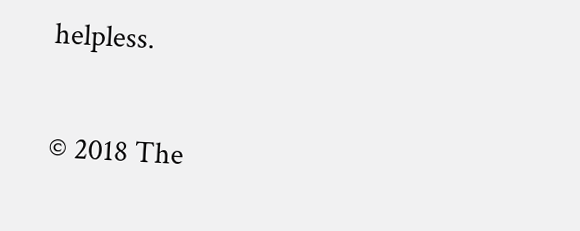helpless.

© 2018 The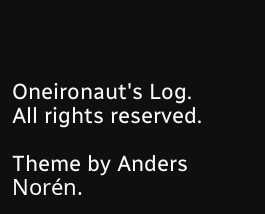Oneironaut's Log. All rights reserved.

Theme by Anders Norén.